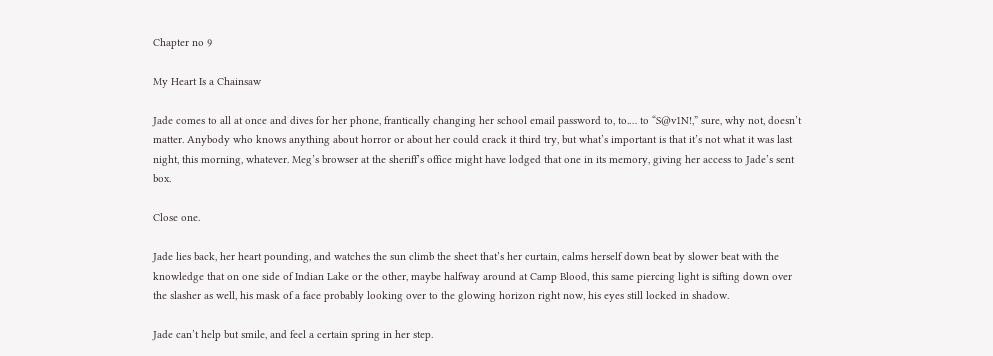Chapter no 9

My Heart Is a Chainsaw

Jade comes to all at once and dives for her phone, frantically changing her school email password to, to.… to “S@v1N!,” sure, why not, doesn’t matter. Anybody who knows anything about horror or about her could crack it third try, but what’s important is that it’s not what it was last night, this morning, whatever. Meg’s browser at the sheriff’s office might have lodged that one in its memory, giving her access to Jade’s sent box.

Close one.

Jade lies back, her heart pounding, and watches the sun climb the sheet that’s her curtain, calms herself down beat by slower beat with the knowledge that on one side of Indian Lake or the other, maybe halfway around at Camp Blood, this same piercing light is sifting down over the slasher as well, his mask of a face probably looking over to the glowing horizon right now, his eyes still locked in shadow.

Jade can’t help but smile, and feel a certain spring in her step.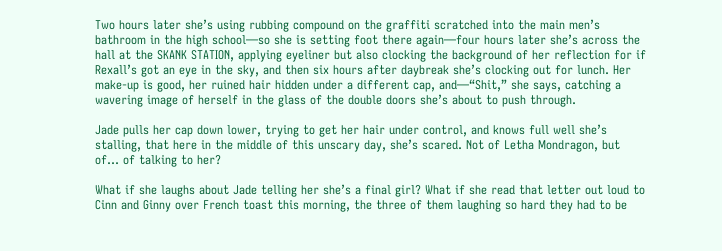Two hours later she’s using rubbing compound on the graffiti scratched into the main men’s bathroom in the high school—so she is setting foot there again—four hours later she’s across the hall at the SKANK STATION, applying eyeliner but also clocking the background of her reflection for if Rexall’s got an eye in the sky, and then six hours after daybreak she’s clocking out for lunch. Her make-up is good, her ruined hair hidden under a different cap, and—“Shit,” she says, catching a wavering image of herself in the glass of the double doors she’s about to push through.

Jade pulls her cap down lower, trying to get her hair under control, and knows full well she’s stalling, that here in the middle of this unscary day, she’s scared. Not of Letha Mondragon, but of… of talking to her?

What if she laughs about Jade telling her she’s a final girl? What if she read that letter out loud to Cinn and Ginny over French toast this morning, the three of them laughing so hard they had to be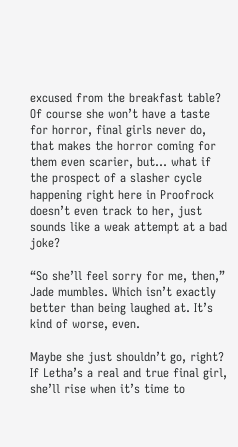excused from the breakfast table? Of course she won’t have a taste for horror, final girls never do, that makes the horror coming for them even scarier, but… what if the prospect of a slasher cycle happening right here in Proofrock doesn’t even track to her, just sounds like a weak attempt at a bad joke?

“So she’ll feel sorry for me, then,” Jade mumbles. Which isn’t exactly better than being laughed at. It’s kind of worse, even.

Maybe she just shouldn’t go, right? If Letha’s a real and true final girl, she’ll rise when it’s time to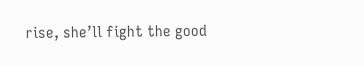rise, she’ll fight the good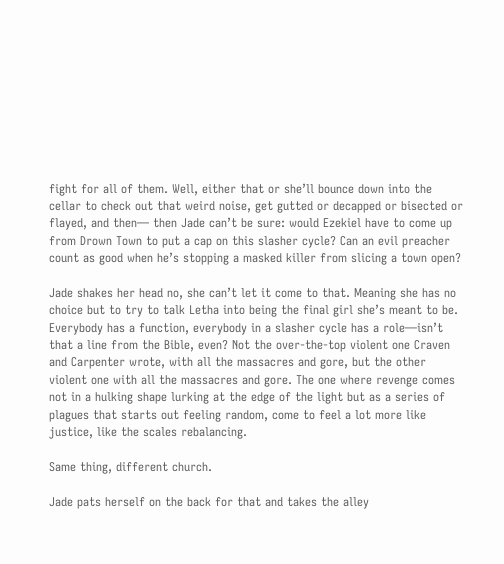fight for all of them. Well, either that or she’ll bounce down into the cellar to check out that weird noise, get gutted or decapped or bisected or flayed, and then— then Jade can’t be sure: would Ezekiel have to come up from Drown Town to put a cap on this slasher cycle? Can an evil preacher count as good when he’s stopping a masked killer from slicing a town open?

Jade shakes her head no, she can’t let it come to that. Meaning she has no choice but to try to talk Letha into being the final girl she’s meant to be. Everybody has a function, everybody in a slasher cycle has a role—isn’t that a line from the Bible, even? Not the over-the-top violent one Craven and Carpenter wrote, with all the massacres and gore, but the other violent one with all the massacres and gore. The one where revenge comes not in a hulking shape lurking at the edge of the light but as a series of plagues that starts out feeling random, come to feel a lot more like justice, like the scales rebalancing.

Same thing, different church.

Jade pats herself on the back for that and takes the alley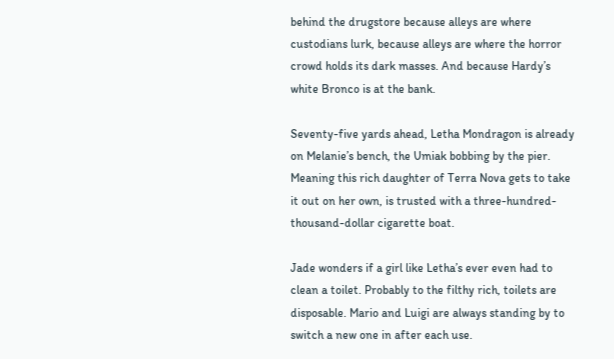behind the drugstore because alleys are where custodians lurk, because alleys are where the horror crowd holds its dark masses. And because Hardy’s white Bronco is at the bank.

Seventy-five yards ahead, Letha Mondragon is already on Melanie’s bench, the Umiak bobbing by the pier. Meaning this rich daughter of Terra Nova gets to take it out on her own, is trusted with a three-hundred-thousand-dollar cigarette boat.

Jade wonders if a girl like Letha’s ever even had to clean a toilet. Probably to the filthy rich, toilets are disposable. Mario and Luigi are always standing by to switch a new one in after each use.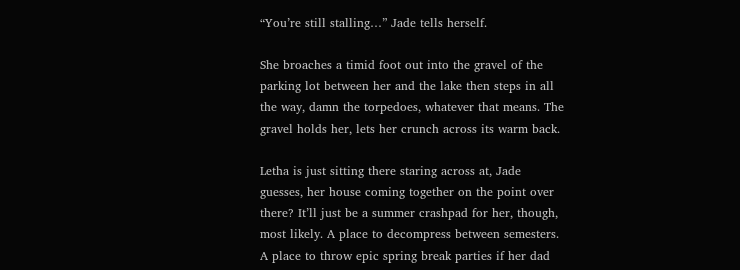“You’re still stalling…” Jade tells herself.

She broaches a timid foot out into the gravel of the parking lot between her and the lake then steps in all the way, damn the torpedoes, whatever that means. The gravel holds her, lets her crunch across its warm back.

Letha is just sitting there staring across at, Jade guesses, her house coming together on the point over there? It’ll just be a summer crashpad for her, though, most likely. A place to decompress between semesters. A place to throw epic spring break parties if her dad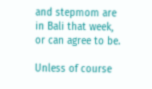and stepmom are in Bali that week, or can agree to be.

Unless of course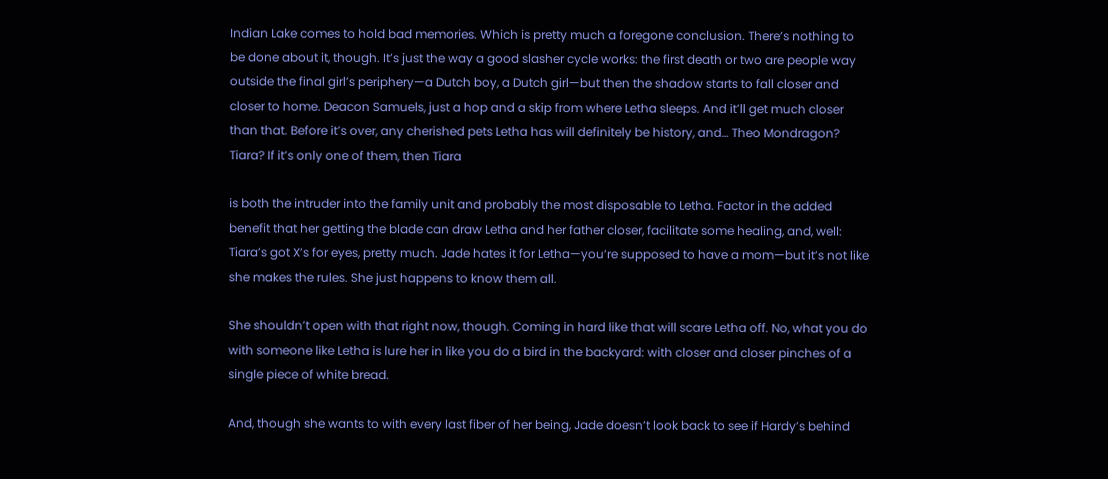Indian Lake comes to hold bad memories. Which is pretty much a foregone conclusion. There’s nothing to be done about it, though. It’s just the way a good slasher cycle works: the first death or two are people way outside the final girl’s periphery—a Dutch boy, a Dutch girl—but then the shadow starts to fall closer and closer to home. Deacon Samuels, just a hop and a skip from where Letha sleeps. And it’ll get much closer than that. Before it’s over, any cherished pets Letha has will definitely be history, and… Theo Mondragon? Tiara? If it’s only one of them, then Tiara

is both the intruder into the family unit and probably the most disposable to Letha. Factor in the added benefit that her getting the blade can draw Letha and her father closer, facilitate some healing, and, well: Tiara’s got X’s for eyes, pretty much. Jade hates it for Letha—you’re supposed to have a mom—but it’s not like she makes the rules. She just happens to know them all.

She shouldn’t open with that right now, though. Coming in hard like that will scare Letha off. No, what you do with someone like Letha is lure her in like you do a bird in the backyard: with closer and closer pinches of a single piece of white bread.

And, though she wants to with every last fiber of her being, Jade doesn’t look back to see if Hardy’s behind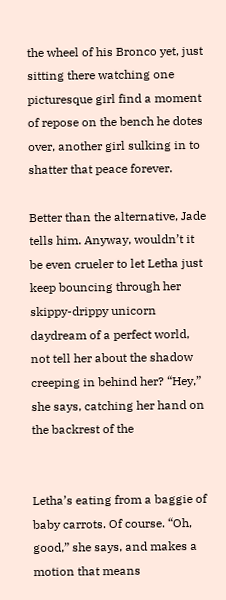the wheel of his Bronco yet, just sitting there watching one picturesque girl find a moment of repose on the bench he dotes over, another girl sulking in to shatter that peace forever.

Better than the alternative, Jade tells him. Anyway, wouldn’t it be even crueler to let Letha just keep bouncing through her skippy-drippy unicorn daydream of a perfect world, not tell her about the shadow creeping in behind her? “Hey,” she says, catching her hand on the backrest of the


Letha’s eating from a baggie of baby carrots. Of course. “Oh, good,” she says, and makes a motion that means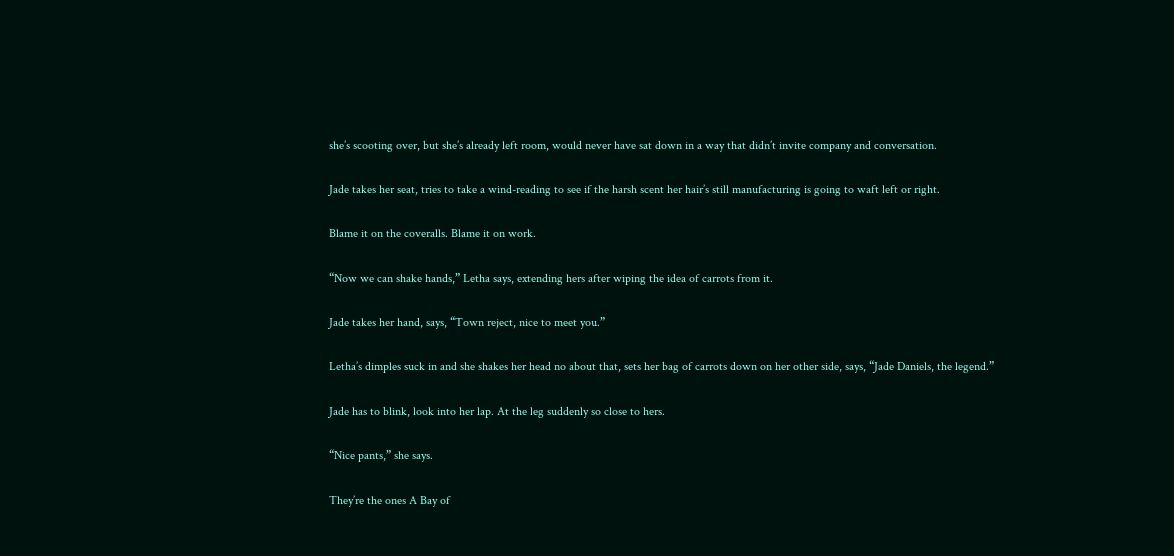she’s scooting over, but she’s already left room, would never have sat down in a way that didn’t invite company and conversation.

Jade takes her seat, tries to take a wind-reading to see if the harsh scent her hair’s still manufacturing is going to waft left or right.

Blame it on the coveralls. Blame it on work.

“Now we can shake hands,” Letha says, extending hers after wiping the idea of carrots from it.

Jade takes her hand, says, “Town reject, nice to meet you.”

Letha’s dimples suck in and she shakes her head no about that, sets her bag of carrots down on her other side, says, “Jade Daniels, the legend.”

Jade has to blink, look into her lap. At the leg suddenly so close to hers.

“Nice pants,” she says.

They’re the ones A Bay of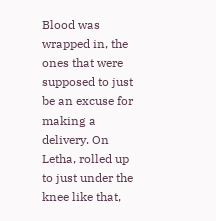Blood was wrapped in, the ones that were supposed to just be an excuse for making a delivery. On Letha, rolled up to just under the knee like that,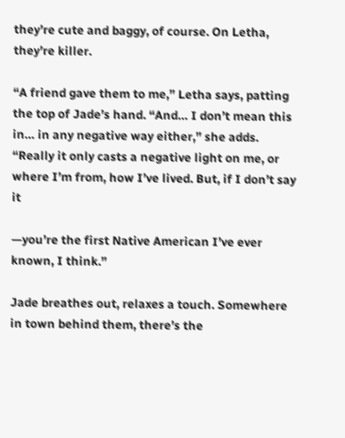they’re cute and baggy, of course. On Letha, they’re killer.

“A friend gave them to me,” Letha says, patting the top of Jade’s hand. “And… I don’t mean this in… in any negative way either,” she adds. “Really it only casts a negative light on me, or where I’m from, how I’ve lived. But, if I don’t say it

—you’re the first Native American I’ve ever known, I think.”

Jade breathes out, relaxes a touch. Somewhere in town behind them, there’s the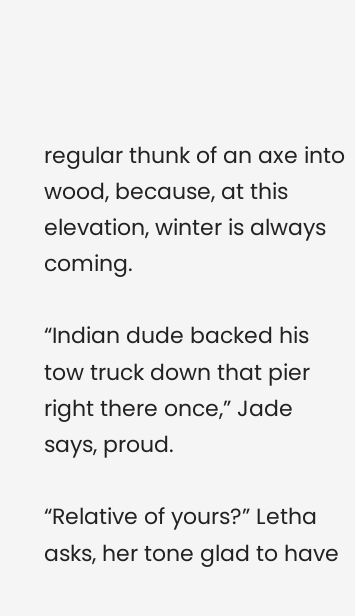regular thunk of an axe into wood, because, at this elevation, winter is always coming.

“Indian dude backed his tow truck down that pier right there once,” Jade says, proud.

“Relative of yours?” Letha asks, her tone glad to have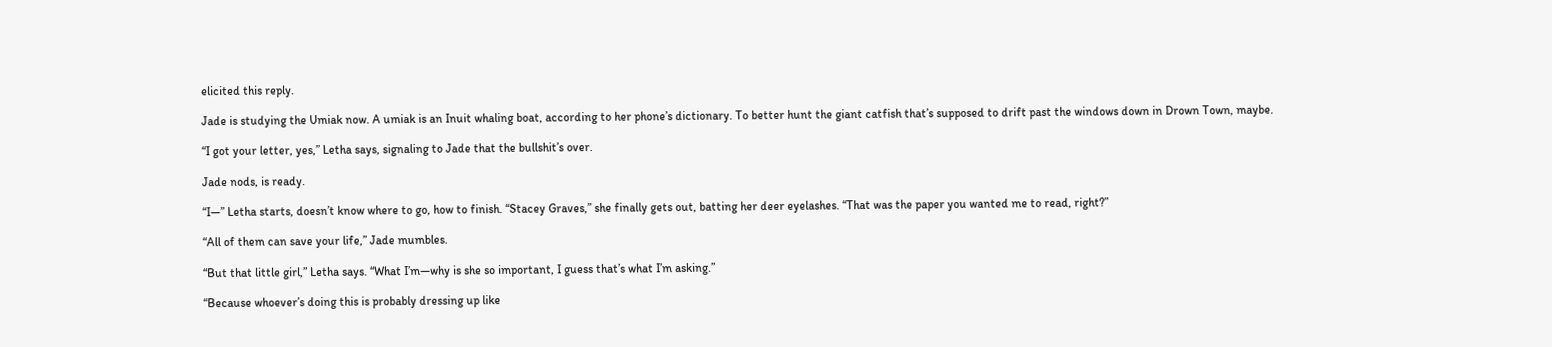elicited this reply.

Jade is studying the Umiak now. A umiak is an Inuit whaling boat, according to her phone’s dictionary. To better hunt the giant catfish that’s supposed to drift past the windows down in Drown Town, maybe.

“I got your letter, yes,” Letha says, signaling to Jade that the bullshit’s over.

Jade nods, is ready.

“I—” Letha starts, doesn’t know where to go, how to finish. “Stacey Graves,” she finally gets out, batting her deer eyelashes. “That was the paper you wanted me to read, right?”

“All of them can save your life,” Jade mumbles.

“But that little girl,” Letha says. “What I’m—why is she so important, I guess that’s what I’m asking.”

“Because whoever’s doing this is probably dressing up like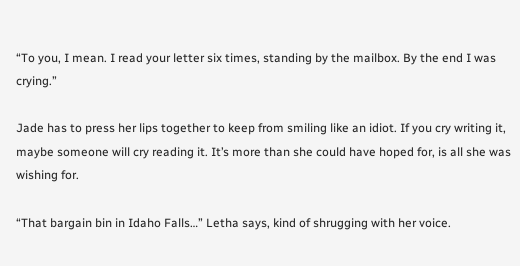“To you, I mean. I read your letter six times, standing by the mailbox. By the end I was crying.”

Jade has to press her lips together to keep from smiling like an idiot. If you cry writing it, maybe someone will cry reading it. It’s more than she could have hoped for, is all she was wishing for.

“That bargain bin in Idaho Falls…” Letha says, kind of shrugging with her voice.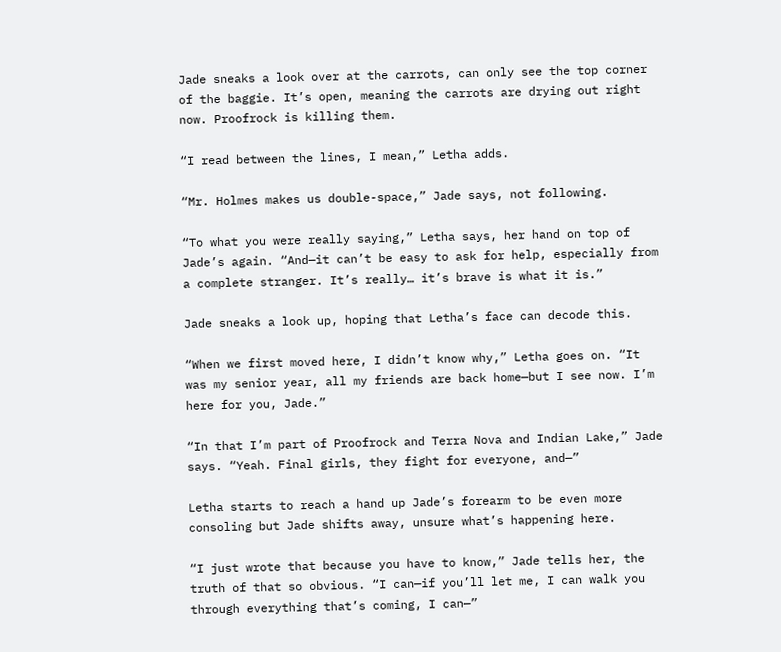Jade sneaks a look over at the carrots, can only see the top corner of the baggie. It’s open, meaning the carrots are drying out right now. Proofrock is killing them.

“I read between the lines, I mean,” Letha adds.

“Mr. Holmes makes us double-space,” Jade says, not following.

“To what you were really saying,” Letha says, her hand on top of Jade’s again. “And—it can’t be easy to ask for help, especially from a complete stranger. It’s really… it’s brave is what it is.”

Jade sneaks a look up, hoping that Letha’s face can decode this.

“When we first moved here, I didn’t know why,” Letha goes on. “It was my senior year, all my friends are back home—but I see now. I’m here for you, Jade.”

“In that I’m part of Proofrock and Terra Nova and Indian Lake,” Jade says. “Yeah. Final girls, they fight for everyone, and—”

Letha starts to reach a hand up Jade’s forearm to be even more consoling but Jade shifts away, unsure what’s happening here.

“I just wrote that because you have to know,” Jade tells her, the truth of that so obvious. “I can—if you’ll let me, I can walk you through everything that’s coming, I can—”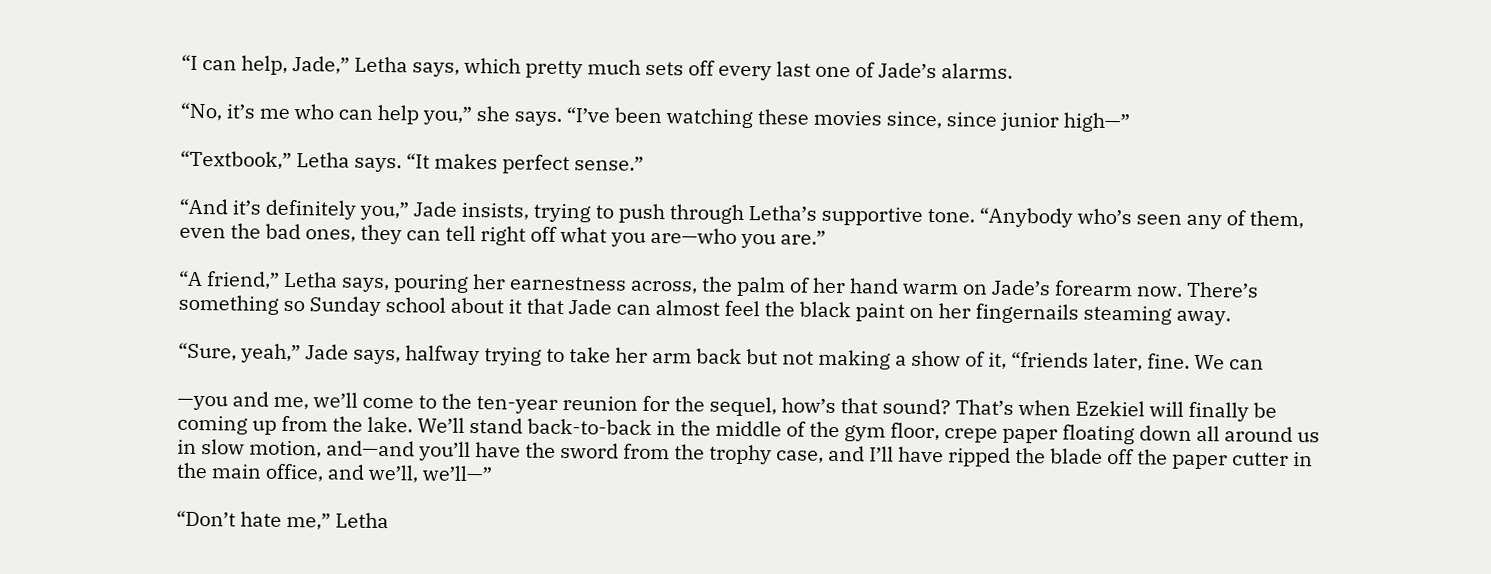“I can help, Jade,” Letha says, which pretty much sets off every last one of Jade’s alarms.

“No, it’s me who can help you,” she says. “I’ve been watching these movies since, since junior high—”

“Textbook,” Letha says. “It makes perfect sense.”

“And it’s definitely you,” Jade insists, trying to push through Letha’s supportive tone. “Anybody who’s seen any of them, even the bad ones, they can tell right off what you are—who you are.”

“A friend,” Letha says, pouring her earnestness across, the palm of her hand warm on Jade’s forearm now. There’s something so Sunday school about it that Jade can almost feel the black paint on her fingernails steaming away.

“Sure, yeah,” Jade says, halfway trying to take her arm back but not making a show of it, “friends later, fine. We can

—you and me, we’ll come to the ten-year reunion for the sequel, how’s that sound? That’s when Ezekiel will finally be coming up from the lake. We’ll stand back-to-back in the middle of the gym floor, crepe paper floating down all around us in slow motion, and—and you’ll have the sword from the trophy case, and I’ll have ripped the blade off the paper cutter in the main office, and we’ll, we’ll—”

“Don’t hate me,” Letha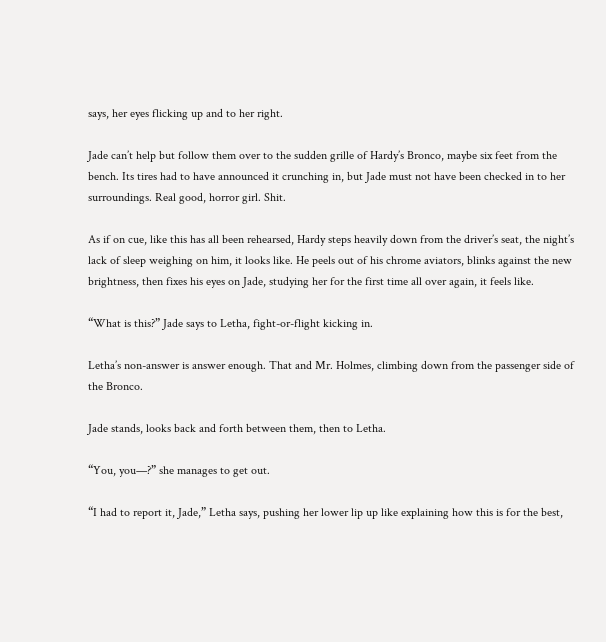says, her eyes flicking up and to her right.

Jade can’t help but follow them over to the sudden grille of Hardy’s Bronco, maybe six feet from the bench. Its tires had to have announced it crunching in, but Jade must not have been checked in to her surroundings. Real good, horror girl. Shit.

As if on cue, like this has all been rehearsed, Hardy steps heavily down from the driver’s seat, the night’s lack of sleep weighing on him, it looks like. He peels out of his chrome aviators, blinks against the new brightness, then fixes his eyes on Jade, studying her for the first time all over again, it feels like.

“What is this?” Jade says to Letha, fight-or-flight kicking in.

Letha’s non-answer is answer enough. That and Mr. Holmes, climbing down from the passenger side of the Bronco.

Jade stands, looks back and forth between them, then to Letha.

“You, you—?” she manages to get out.

“I had to report it, Jade,” Letha says, pushing her lower lip up like explaining how this is for the best,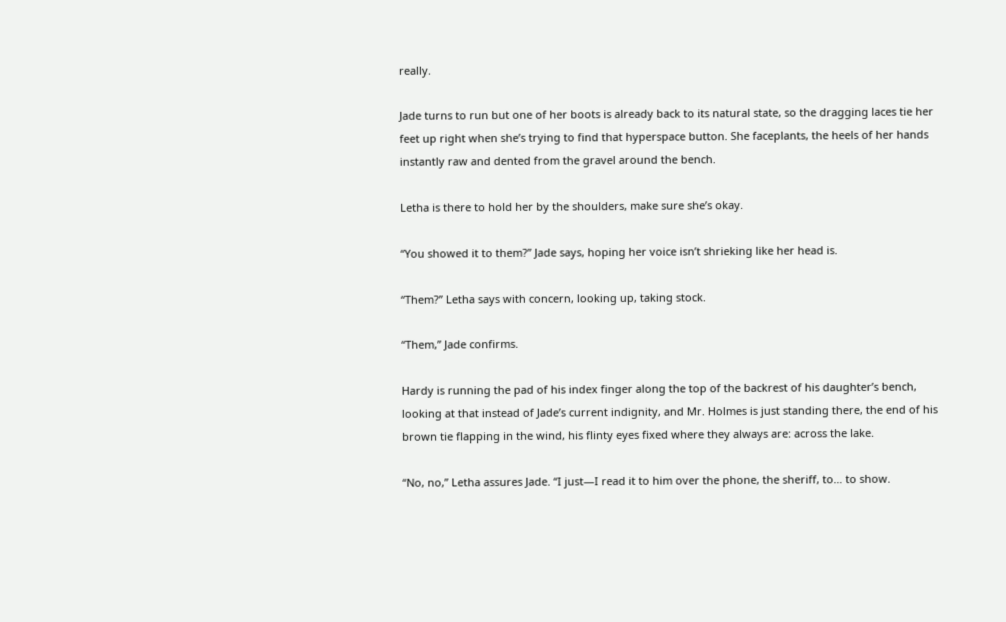really.

Jade turns to run but one of her boots is already back to its natural state, so the dragging laces tie her feet up right when she’s trying to find that hyperspace button. She faceplants, the heels of her hands instantly raw and dented from the gravel around the bench.

Letha is there to hold her by the shoulders, make sure she’s okay.

“You showed it to them?” Jade says, hoping her voice isn’t shrieking like her head is.

“Them?” Letha says with concern, looking up, taking stock.

“Them,” Jade confirms.

Hardy is running the pad of his index finger along the top of the backrest of his daughter’s bench, looking at that instead of Jade’s current indignity, and Mr. Holmes is just standing there, the end of his brown tie flapping in the wind, his flinty eyes fixed where they always are: across the lake.

“No, no,” Letha assures Jade. “I just—I read it to him over the phone, the sheriff, to… to show.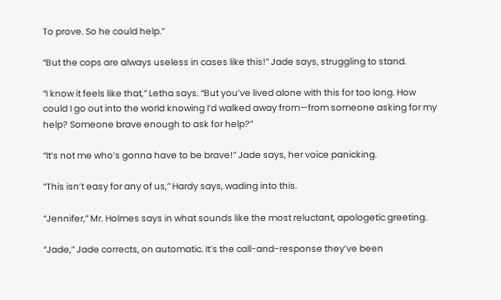To prove. So he could help.”

“But the cops are always useless in cases like this!” Jade says, struggling to stand.

“I know it feels like that,” Letha says. “But you’ve lived alone with this for too long. How could I go out into the world knowing I’d walked away from—from someone asking for my help? Someone brave enough to ask for help?”

“It’s not me who’s gonna have to be brave!” Jade says, her voice panicking.

“This isn’t easy for any of us,” Hardy says, wading into this.

“Jennifer,” Mr. Holmes says in what sounds like the most reluctant, apologetic greeting.

“Jade,” Jade corrects, on automatic. It’s the call-and-response they’ve been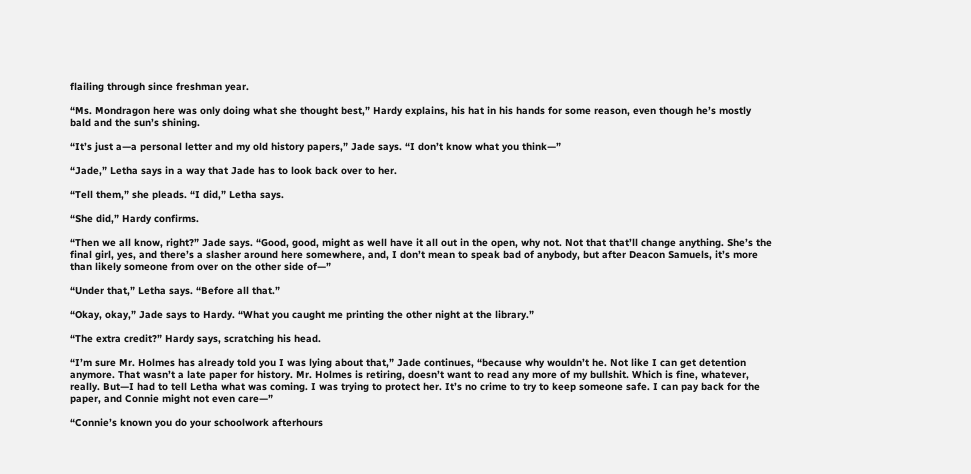flailing through since freshman year.

“Ms. Mondragon here was only doing what she thought best,” Hardy explains, his hat in his hands for some reason, even though he’s mostly bald and the sun’s shining.

“It’s just a—a personal letter and my old history papers,” Jade says. “I don’t know what you think—”

“Jade,” Letha says in a way that Jade has to look back over to her.

“Tell them,” she pleads. “I did,” Letha says.

“She did,” Hardy confirms.

“Then we all know, right?” Jade says. “Good, good, might as well have it all out in the open, why not. Not that that’ll change anything. She’s the final girl, yes, and there’s a slasher around here somewhere, and, I don’t mean to speak bad of anybody, but after Deacon Samuels, it’s more than likely someone from over on the other side of—”

“Under that,” Letha says. “Before all that.”

“Okay, okay,” Jade says to Hardy. “What you caught me printing the other night at the library.”

“The extra credit?” Hardy says, scratching his head.

“I’m sure Mr. Holmes has already told you I was lying about that,” Jade continues, “because why wouldn’t he. Not like I can get detention anymore. That wasn’t a late paper for history. Mr. Holmes is retiring, doesn’t want to read any more of my bullshit. Which is fine, whatever, really. But—I had to tell Letha what was coming. I was trying to protect her. It’s no crime to try to keep someone safe. I can pay back for the paper, and Connie might not even care—”

“Connie’s known you do your schoolwork afterhours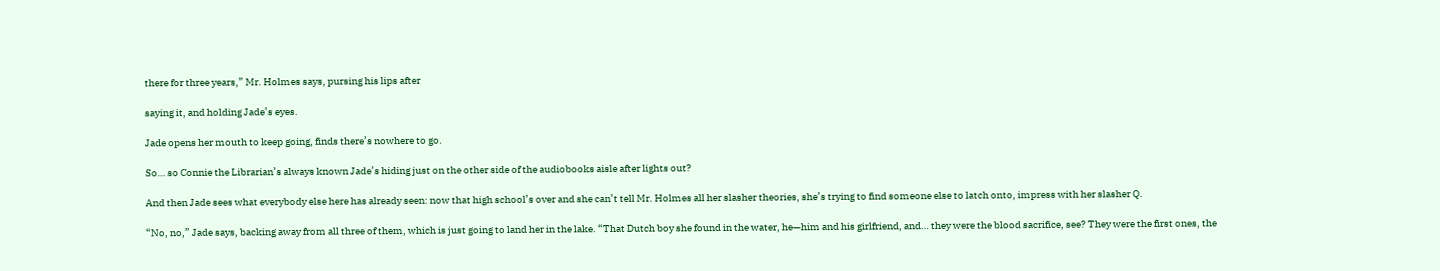there for three years,” Mr. Holmes says, pursing his lips after

saying it, and holding Jade’s eyes.

Jade opens her mouth to keep going, finds there’s nowhere to go.

So… so Connie the Librarian’s always known Jade’s hiding just on the other side of the audiobooks aisle after lights out?

And then Jade sees what everybody else here has already seen: now that high school’s over and she can’t tell Mr. Holmes all her slasher theories, she’s trying to find someone else to latch onto, impress with her slasher Q.

“No, no,” Jade says, backing away from all three of them, which is just going to land her in the lake. “That Dutch boy she found in the water, he—him and his girlfriend, and… they were the blood sacrifice, see? They were the first ones, the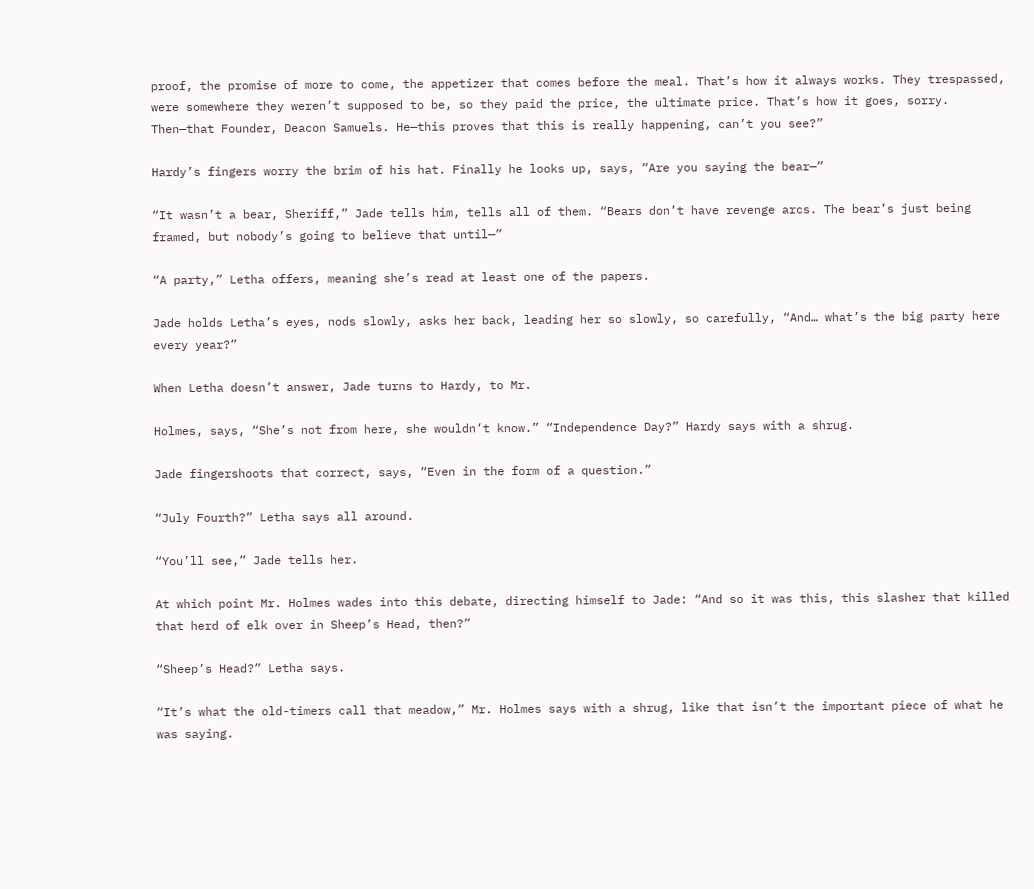proof, the promise of more to come, the appetizer that comes before the meal. That’s how it always works. They trespassed, were somewhere they weren’t supposed to be, so they paid the price, the ultimate price. That’s how it goes, sorry. Then—that Founder, Deacon Samuels. He—this proves that this is really happening, can’t you see?”

Hardy’s fingers worry the brim of his hat. Finally he looks up, says, “Are you saying the bear—”

“It wasn’t a bear, Sheriff,” Jade tells him, tells all of them. “Bears don’t have revenge arcs. The bear’s just being framed, but nobody’s going to believe that until—”

“A party,” Letha offers, meaning she’s read at least one of the papers.

Jade holds Letha’s eyes, nods slowly, asks her back, leading her so slowly, so carefully, “And… what’s the big party here every year?”

When Letha doesn’t answer, Jade turns to Hardy, to Mr.

Holmes, says, “She’s not from here, she wouldn’t know.” “Independence Day?” Hardy says with a shrug.

Jade fingershoots that correct, says, “Even in the form of a question.”

“July Fourth?” Letha says all around.

“You’ll see,” Jade tells her.

At which point Mr. Holmes wades into this debate, directing himself to Jade: “And so it was this, this slasher that killed that herd of elk over in Sheep’s Head, then?”

“Sheep’s Head?” Letha says.

“It’s what the old-timers call that meadow,” Mr. Holmes says with a shrug, like that isn’t the important piece of what he was saying.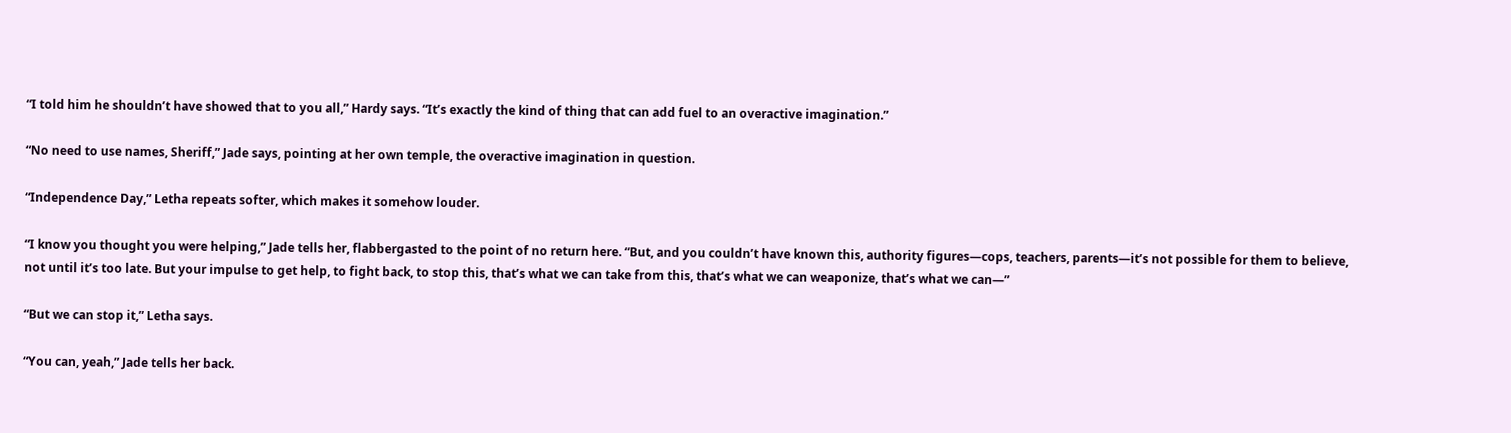“I told him he shouldn’t have showed that to you all,” Hardy says. “It’s exactly the kind of thing that can add fuel to an overactive imagination.”

“No need to use names, Sheriff,” Jade says, pointing at her own temple, the overactive imagination in question.

“Independence Day,” Letha repeats softer, which makes it somehow louder.

“I know you thought you were helping,” Jade tells her, flabbergasted to the point of no return here. “But, and you couldn’t have known this, authority figures—cops, teachers, parents—it’s not possible for them to believe, not until it’s too late. But your impulse to get help, to fight back, to stop this, that’s what we can take from this, that’s what we can weaponize, that’s what we can—”

“But we can stop it,” Letha says.

“You can, yeah,” Jade tells her back.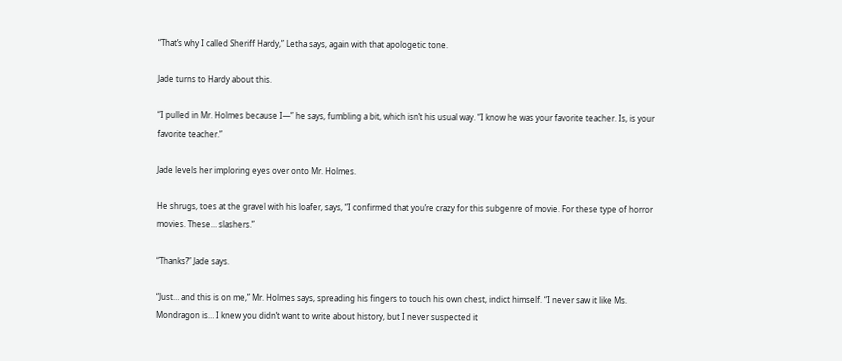“That’s why I called Sheriff Hardy,” Letha says, again with that apologetic tone.

Jade turns to Hardy about this.

“I pulled in Mr. Holmes because I—” he says, fumbling a bit, which isn’t his usual way. “I know he was your favorite teacher. Is, is your favorite teacher.”

Jade levels her imploring eyes over onto Mr. Holmes.

He shrugs, toes at the gravel with his loafer, says, “I confirmed that you’re crazy for this subgenre of movie. For these type of horror movies. These… slashers.”

“Thanks?” Jade says.

“Just… and this is on me,” Mr. Holmes says, spreading his fingers to touch his own chest, indict himself. “I never saw it like Ms. Mondragon is… I knew you didn’t want to write about history, but I never suspected it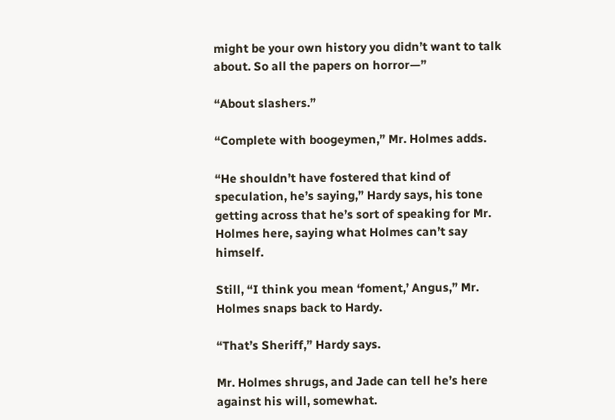might be your own history you didn’t want to talk about. So all the papers on horror—”

“About slashers.”

“Complete with boogeymen,” Mr. Holmes adds.

“He shouldn’t have fostered that kind of speculation, he’s saying,” Hardy says, his tone getting across that he’s sort of speaking for Mr. Holmes here, saying what Holmes can’t say himself.

Still, “I think you mean ‘foment,’ Angus,” Mr. Holmes snaps back to Hardy.

“That’s Sheriff,” Hardy says.

Mr. Holmes shrugs, and Jade can tell he’s here against his will, somewhat.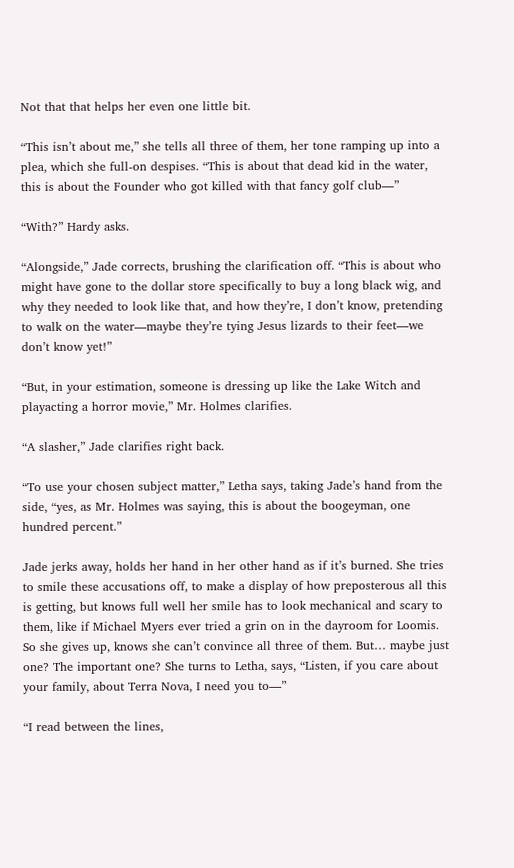Not that that helps her even one little bit.

“This isn’t about me,” she tells all three of them, her tone ramping up into a plea, which she full-on despises. “This is about that dead kid in the water, this is about the Founder who got killed with that fancy golf club—”

“With?” Hardy asks.

“Alongside,” Jade corrects, brushing the clarification off. “This is about who might have gone to the dollar store specifically to buy a long black wig, and why they needed to look like that, and how they’re, I don’t know, pretending to walk on the water—maybe they’re tying Jesus lizards to their feet—we don’t know yet!”

“But, in your estimation, someone is dressing up like the Lake Witch and playacting a horror movie,” Mr. Holmes clarifies.

“A slasher,” Jade clarifies right back.

“To use your chosen subject matter,” Letha says, taking Jade’s hand from the side, “yes, as Mr. Holmes was saying, this is about the boogeyman, one hundred percent.”

Jade jerks away, holds her hand in her other hand as if it’s burned. She tries to smile these accusations off, to make a display of how preposterous all this is getting, but knows full well her smile has to look mechanical and scary to them, like if Michael Myers ever tried a grin on in the dayroom for Loomis. So she gives up, knows she can’t convince all three of them. But… maybe just one? The important one? She turns to Letha, says, “Listen, if you care about your family, about Terra Nova, I need you to—”

“I read between the lines,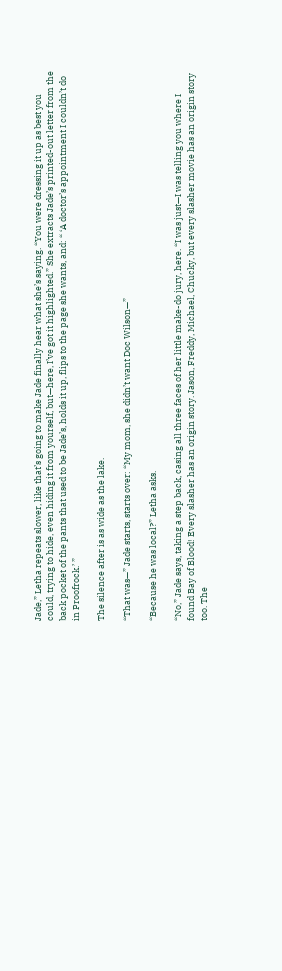Jade,” Letha repeats slower, like that’s going to make Jade finally hear what she’s saying. “You were dressing it up as best you could, trying to hide, even hiding it from yourself, but—here, I’ve got it highlighted.” She extracts Jade’s printed-out letter from the back pocket of the pants that used to be Jade’s, holds it up, flips to the page she wants, and: “ ‘A doctor’s appointment I couldn’t do in Proofrock.’ ”

The silence after is as wide as the lake.

“That was—” Jade starts, starts over: “My mom, she didn’t want Doc Wilson—”

“Because he was local?” Letha asks.

“No,” Jade says, taking a step back, casing all three faces of her little make-do jury, here. “I was just—I was telling you where I found Bay of Blood! Every slasher has an origin story. Jason, Freddy, Michael, Chucky, but every slasher movie has an origin story too. The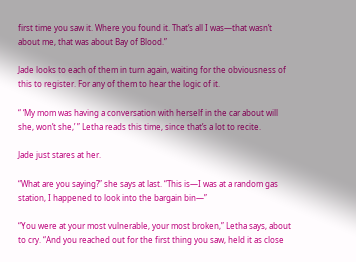first time you saw it. Where you found it. That’s all I was—that wasn’t about me, that was about Bay of Blood.”

Jade looks to each of them in turn again, waiting for the obviousness of this to register. For any of them to hear the logic of it.

“ ‘My mom was having a conversation with herself in the car about will she, won’t she,’ ” Letha reads this time, since that’s a lot to recite.

Jade just stares at her.

“What are you saying?” she says at last. “This is—I was at a random gas station, I happened to look into the bargain bin—”

“You were at your most vulnerable, your most broken,” Letha says, about to cry. “And you reached out for the first thing you saw, held it as close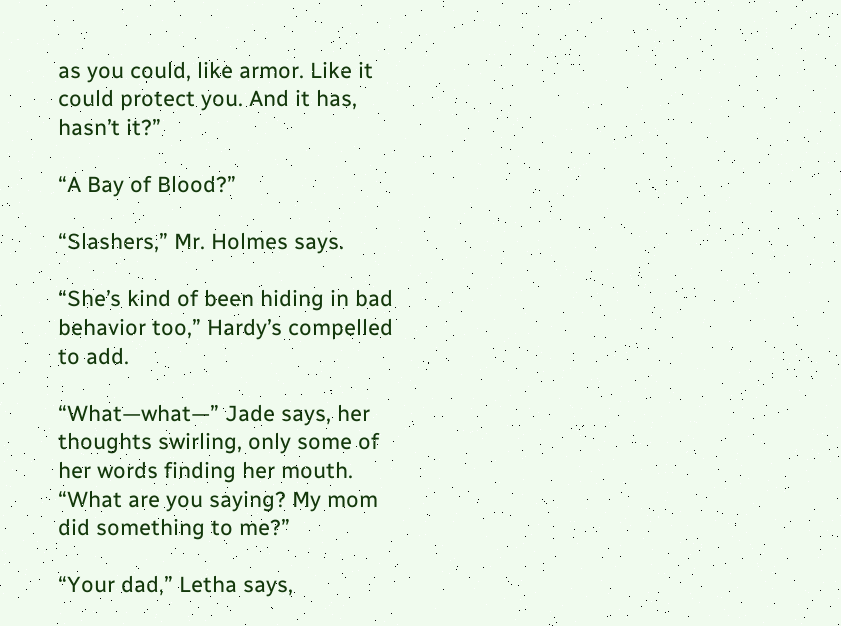as you could, like armor. Like it could protect you. And it has, hasn’t it?”

“A Bay of Blood?”

“Slashers,” Mr. Holmes says.

“She’s kind of been hiding in bad behavior too,” Hardy’s compelled to add.

“What—what—” Jade says, her thoughts swirling, only some of her words finding her mouth. “What are you saying? My mom did something to me?”

“Your dad,” Letha says,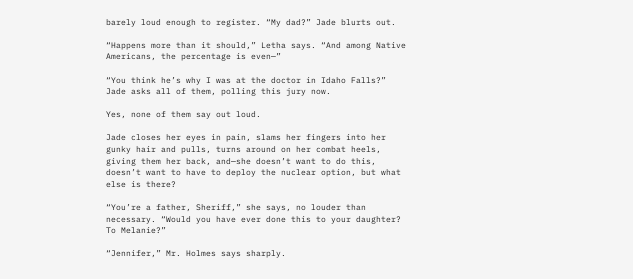barely loud enough to register. “My dad?” Jade blurts out.

“Happens more than it should,” Letha says. “And among Native Americans, the percentage is even—”

“You think he’s why I was at the doctor in Idaho Falls?” Jade asks all of them, polling this jury now.

Yes, none of them say out loud.

Jade closes her eyes in pain, slams her fingers into her gunky hair and pulls, turns around on her combat heels, giving them her back, and—she doesn’t want to do this, doesn’t want to have to deploy the nuclear option, but what else is there?

“You’re a father, Sheriff,” she says, no louder than necessary. “Would you have ever done this to your daughter? To Melanie?”

“Jennifer,” Mr. Holmes says sharply.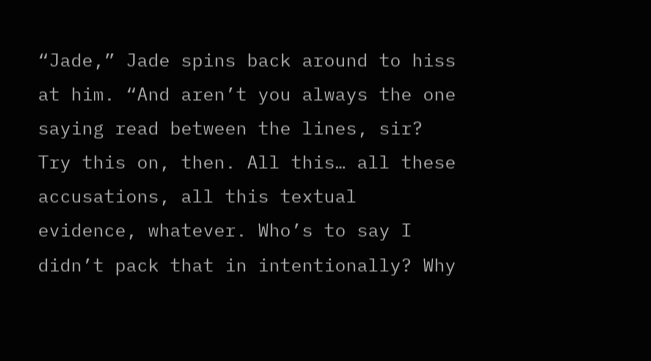“Jade,” Jade spins back around to hiss at him. “And aren’t you always the one saying read between the lines, sir? Try this on, then. All this… all these accusations, all this textual evidence, whatever. Who’s to say I didn’t pack that in intentionally? Why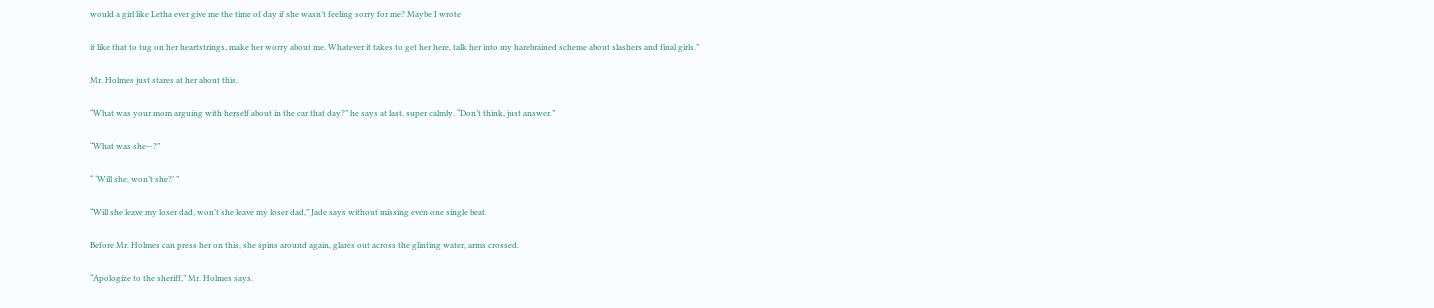would a girl like Letha ever give me the time of day if she wasn’t feeling sorry for me? Maybe I wrote

it like that to tug on her heartstrings, make her worry about me. Whatever it takes to get her here, talk her into my harebrained scheme about slashers and final girls.”

Mr. Holmes just stares at her about this.

“What was your mom arguing with herself about in the car that day?” he says at last, super calmly. “Don’t think, just answer.”

“What was she—?”

“ ‘Will she, won’t she?’ ”

“Will she leave my loser dad, won’t she leave my loser dad,” Jade says without missing even one single beat.

Before Mr. Holmes can press her on this, she spins around again, glares out across the glinting water, arms crossed.

“Apologize to the sheriff,” Mr. Holmes says.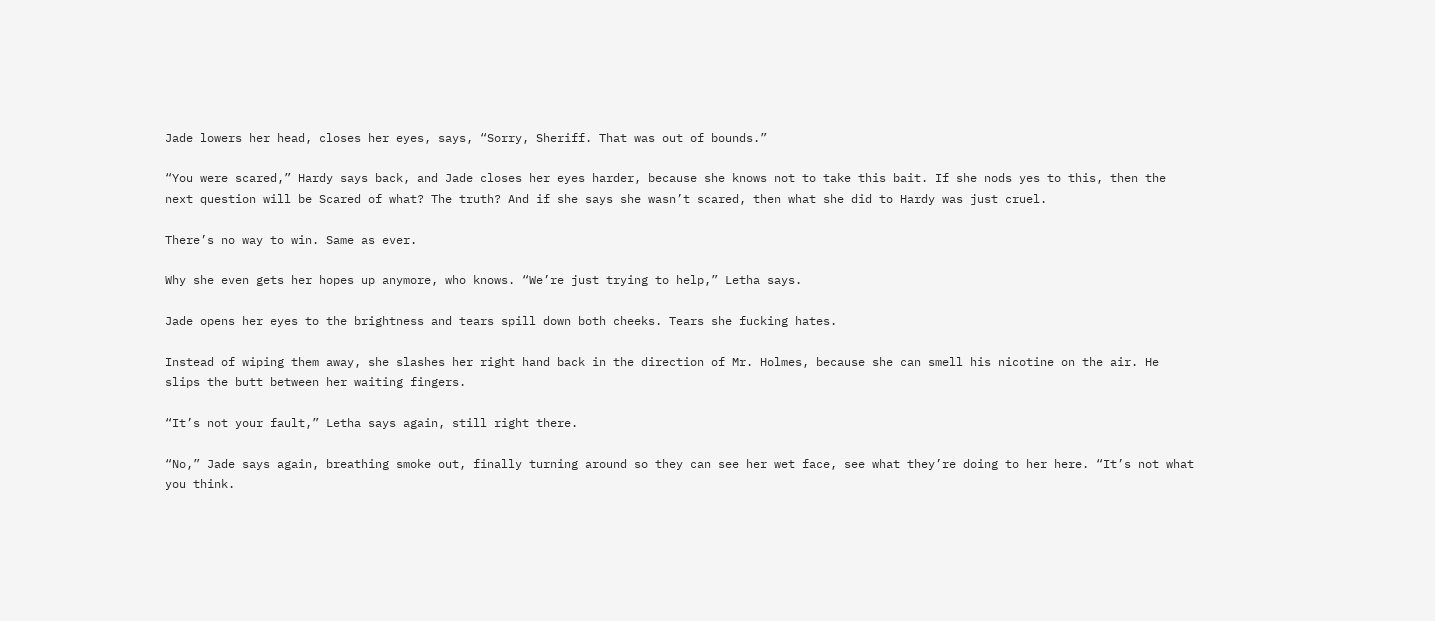Jade lowers her head, closes her eyes, says, “Sorry, Sheriff. That was out of bounds.”

“You were scared,” Hardy says back, and Jade closes her eyes harder, because she knows not to take this bait. If she nods yes to this, then the next question will be Scared of what? The truth? And if she says she wasn’t scared, then what she did to Hardy was just cruel.

There’s no way to win. Same as ever.

Why she even gets her hopes up anymore, who knows. “We’re just trying to help,” Letha says.

Jade opens her eyes to the brightness and tears spill down both cheeks. Tears she fucking hates.

Instead of wiping them away, she slashes her right hand back in the direction of Mr. Holmes, because she can smell his nicotine on the air. He slips the butt between her waiting fingers.

“It’s not your fault,” Letha says again, still right there.

“No,” Jade says again, breathing smoke out, finally turning around so they can see her wet face, see what they’re doing to her here. “It’s not what you think.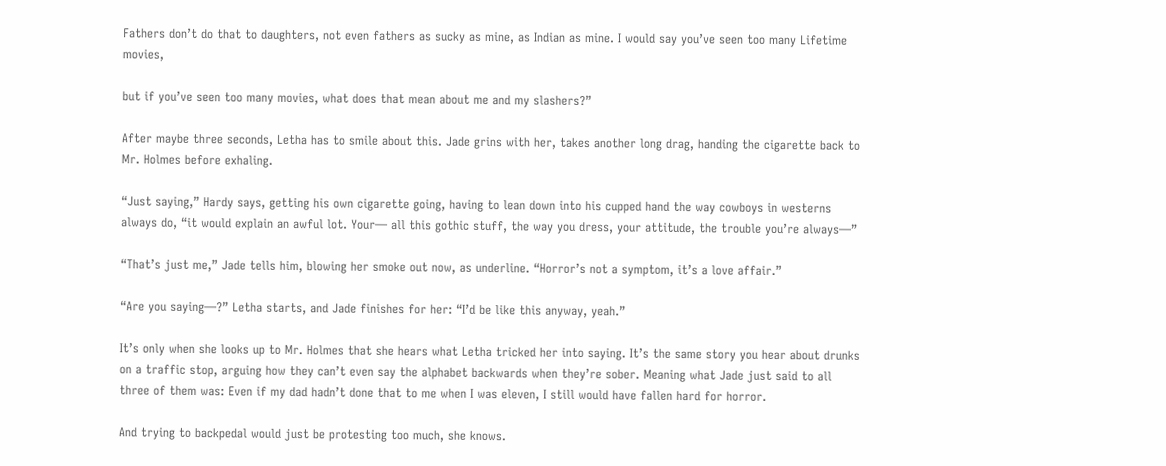Fathers don’t do that to daughters, not even fathers as sucky as mine, as Indian as mine. I would say you’ve seen too many Lifetime movies,

but if you’ve seen too many movies, what does that mean about me and my slashers?”

After maybe three seconds, Letha has to smile about this. Jade grins with her, takes another long drag, handing the cigarette back to Mr. Holmes before exhaling.

“Just saying,” Hardy says, getting his own cigarette going, having to lean down into his cupped hand the way cowboys in westerns always do, “it would explain an awful lot. Your— all this gothic stuff, the way you dress, your attitude, the trouble you’re always—”

“That’s just me,” Jade tells him, blowing her smoke out now, as underline. “Horror’s not a symptom, it’s a love affair.”

“Are you saying—?” Letha starts, and Jade finishes for her: “I’d be like this anyway, yeah.”

It’s only when she looks up to Mr. Holmes that she hears what Letha tricked her into saying. It’s the same story you hear about drunks on a traffic stop, arguing how they can’t even say the alphabet backwards when they’re sober. Meaning what Jade just said to all three of them was: Even if my dad hadn’t done that to me when I was eleven, I still would have fallen hard for horror.

And trying to backpedal would just be protesting too much, she knows.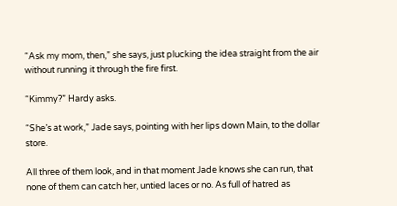“Ask my mom, then,” she says, just plucking the idea straight from the air without running it through the fire first.

“Kimmy?” Hardy asks.

“She’s at work,” Jade says, pointing with her lips down Main, to the dollar store.

All three of them look, and in that moment Jade knows she can run, that none of them can catch her, untied laces or no. As full of hatred as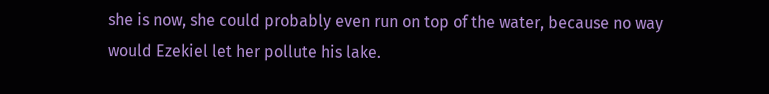she is now, she could probably even run on top of the water, because no way would Ezekiel let her pollute his lake.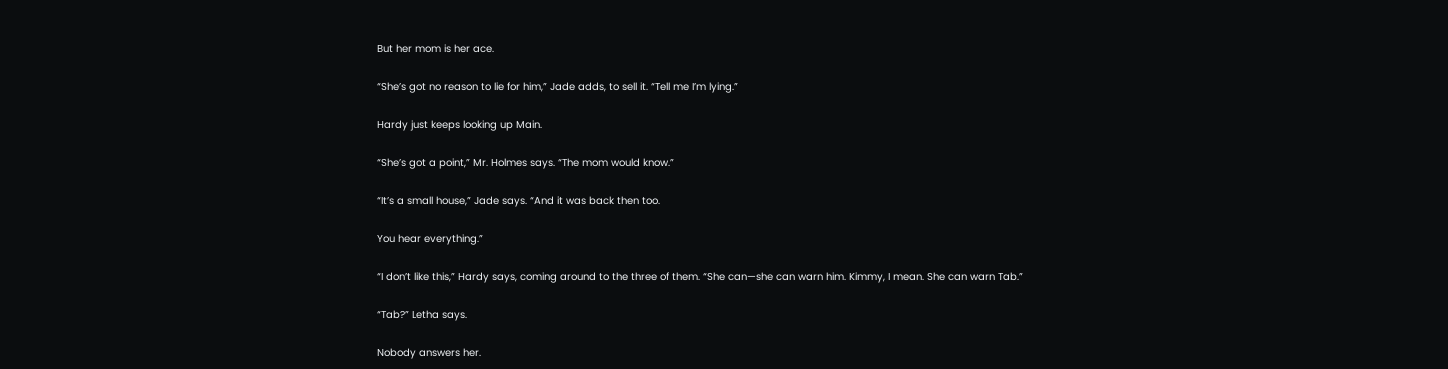But her mom is her ace.

“She’s got no reason to lie for him,” Jade adds, to sell it. “Tell me I’m lying.”

Hardy just keeps looking up Main.

“She’s got a point,” Mr. Holmes says. “The mom would know.”

“It’s a small house,” Jade says. “And it was back then too.

You hear everything.”

“I don’t like this,” Hardy says, coming around to the three of them. “She can—she can warn him. Kimmy, I mean. She can warn Tab.”

“Tab?” Letha says.

Nobody answers her.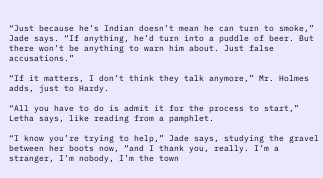“Just because he’s Indian doesn’t mean he can turn to smoke,” Jade says. “If anything, he’d turn into a puddle of beer. But there won’t be anything to warn him about. Just false accusations.”

“If it matters, I don’t think they talk anymore,” Mr. Holmes adds, just to Hardy.

“All you have to do is admit it for the process to start,” Letha says, like reading from a pamphlet.

“I know you’re trying to help,” Jade says, studying the gravel between her boots now, “and I thank you, really. I’m a stranger, I’m nobody, I’m the town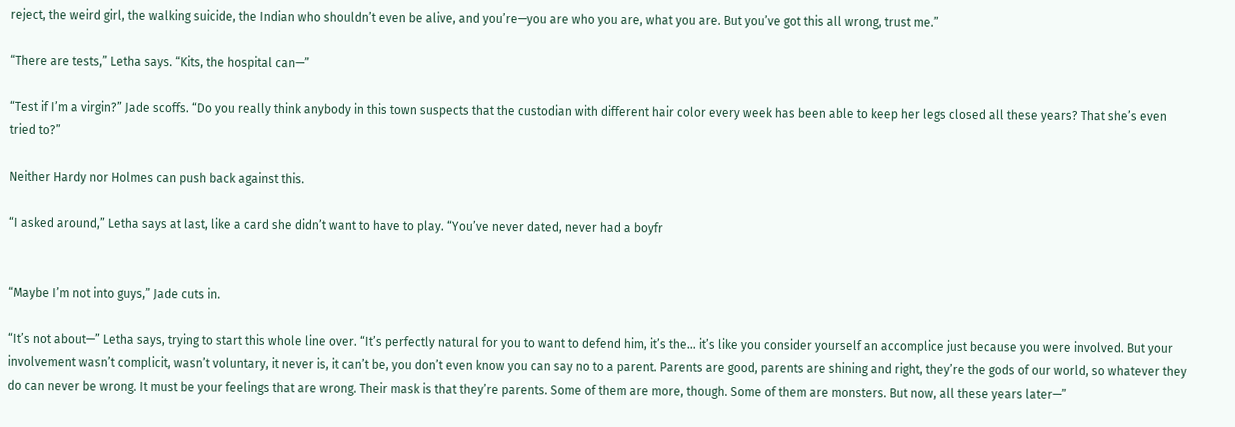reject, the weird girl, the walking suicide, the Indian who shouldn’t even be alive, and you’re—you are who you are, what you are. But you’ve got this all wrong, trust me.”

“There are tests,” Letha says. “Kits, the hospital can—”

“Test if I’m a virgin?” Jade scoffs. “Do you really think anybody in this town suspects that the custodian with different hair color every week has been able to keep her legs closed all these years? That she’s even tried to?”

Neither Hardy nor Holmes can push back against this.

“I asked around,” Letha says at last, like a card she didn’t want to have to play. “You’ve never dated, never had a boyfr


“Maybe I’m not into guys,” Jade cuts in.

“It’s not about—” Letha says, trying to start this whole line over. “It’s perfectly natural for you to want to defend him, it’s the… it’s like you consider yourself an accomplice just because you were involved. But your involvement wasn’t complicit, wasn’t voluntary, it never is, it can’t be, you don’t even know you can say no to a parent. Parents are good, parents are shining and right, they’re the gods of our world, so whatever they do can never be wrong. It must be your feelings that are wrong. Their mask is that they’re parents. Some of them are more, though. Some of them are monsters. But now, all these years later—”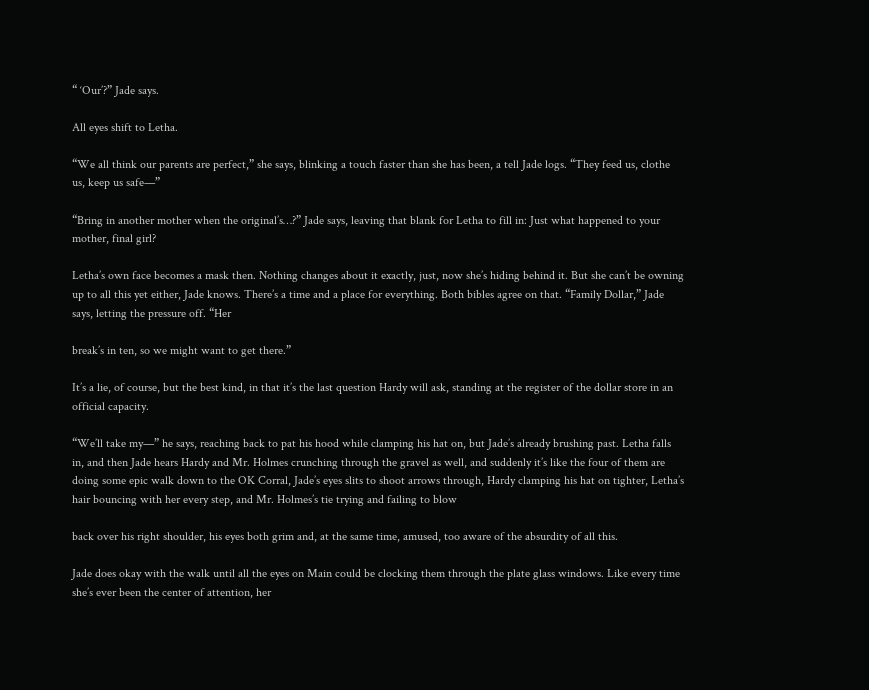“ ‘Our’?” Jade says.

All eyes shift to Letha.

“We all think our parents are perfect,” she says, blinking a touch faster than she has been, a tell Jade logs. “They feed us, clothe us, keep us safe—”

“Bring in another mother when the original’s…?” Jade says, leaving that blank for Letha to fill in: Just what happened to your mother, final girl?

Letha’s own face becomes a mask then. Nothing changes about it exactly, just, now she’s hiding behind it. But she can’t be owning up to all this yet either, Jade knows. There’s a time and a place for everything. Both bibles agree on that. “Family Dollar,” Jade says, letting the pressure off. “Her

break’s in ten, so we might want to get there.”

It’s a lie, of course, but the best kind, in that it’s the last question Hardy will ask, standing at the register of the dollar store in an official capacity.

“We’ll take my—” he says, reaching back to pat his hood while clamping his hat on, but Jade’s already brushing past. Letha falls in, and then Jade hears Hardy and Mr. Holmes crunching through the gravel as well, and suddenly it’s like the four of them are doing some epic walk down to the OK Corral, Jade’s eyes slits to shoot arrows through, Hardy clamping his hat on tighter, Letha’s hair bouncing with her every step, and Mr. Holmes’s tie trying and failing to blow

back over his right shoulder, his eyes both grim and, at the same time, amused, too aware of the absurdity of all this.

Jade does okay with the walk until all the eyes on Main could be clocking them through the plate glass windows. Like every time she’s ever been the center of attention, her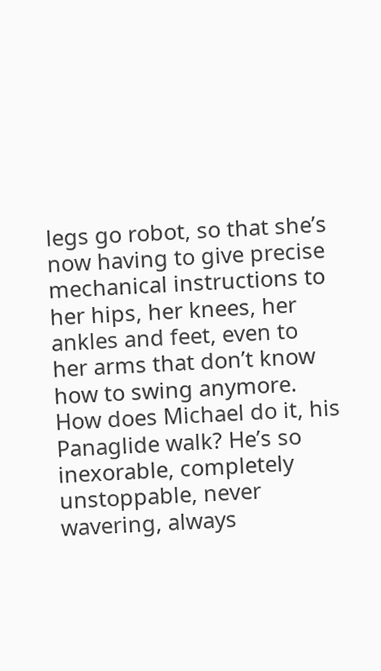legs go robot, so that she’s now having to give precise mechanical instructions to her hips, her knees, her ankles and feet, even to her arms that don’t know how to swing anymore. How does Michael do it, his Panaglide walk? He’s so inexorable, completely unstoppable, never wavering, always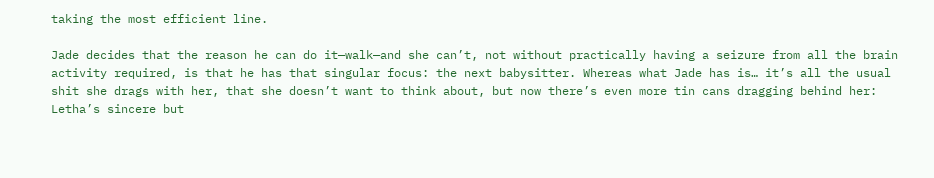taking the most efficient line.

Jade decides that the reason he can do it—walk—and she can’t, not without practically having a seizure from all the brain activity required, is that he has that singular focus: the next babysitter. Whereas what Jade has is… it’s all the usual shit she drags with her, that she doesn’t want to think about, but now there’s even more tin cans dragging behind her: Letha’s sincere but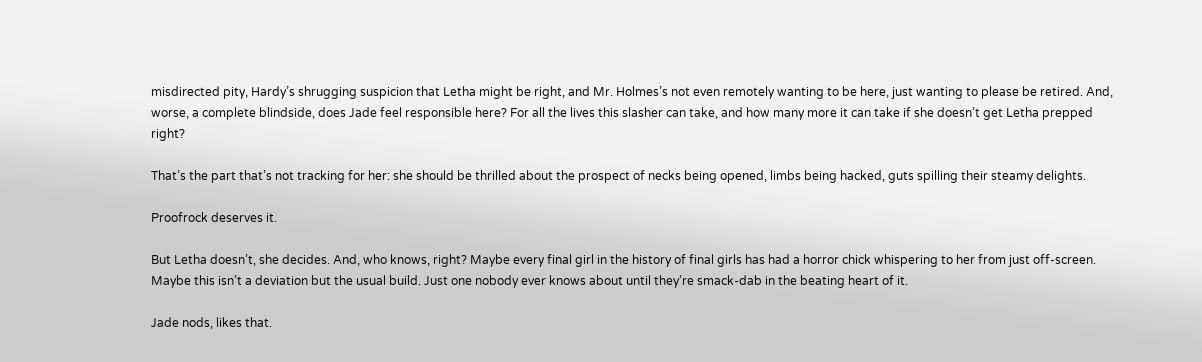misdirected pity, Hardy’s shrugging suspicion that Letha might be right, and Mr. Holmes’s not even remotely wanting to be here, just wanting to please be retired. And, worse, a complete blindside, does Jade feel responsible here? For all the lives this slasher can take, and how many more it can take if she doesn’t get Letha prepped right?

That’s the part that’s not tracking for her: she should be thrilled about the prospect of necks being opened, limbs being hacked, guts spilling their steamy delights.

Proofrock deserves it.

But Letha doesn’t, she decides. And, who knows, right? Maybe every final girl in the history of final girls has had a horror chick whispering to her from just off-screen. Maybe this isn’t a deviation but the usual build. Just one nobody ever knows about until they’re smack-dab in the beating heart of it.

Jade nods, likes that.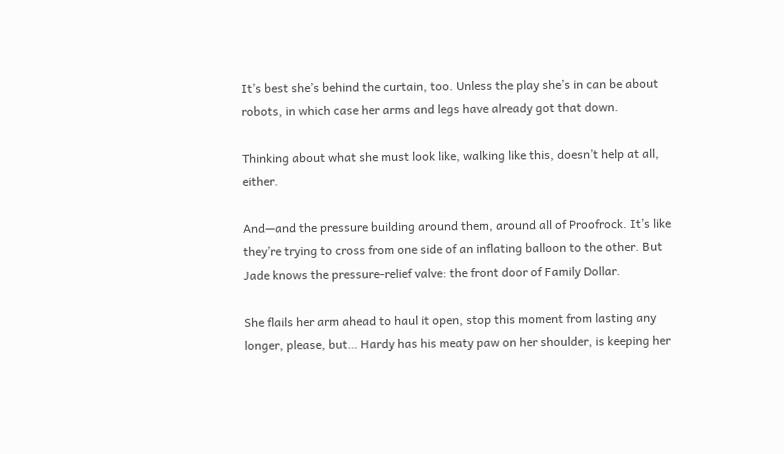It’s best she’s behind the curtain, too. Unless the play she’s in can be about robots, in which case her arms and legs have already got that down.

Thinking about what she must look like, walking like this, doesn’t help at all, either.

And—and the pressure building around them, around all of Proofrock. It’s like they’re trying to cross from one side of an inflating balloon to the other. But Jade knows the pressure-relief valve: the front door of Family Dollar.

She flails her arm ahead to haul it open, stop this moment from lasting any longer, please, but… Hardy has his meaty paw on her shoulder, is keeping her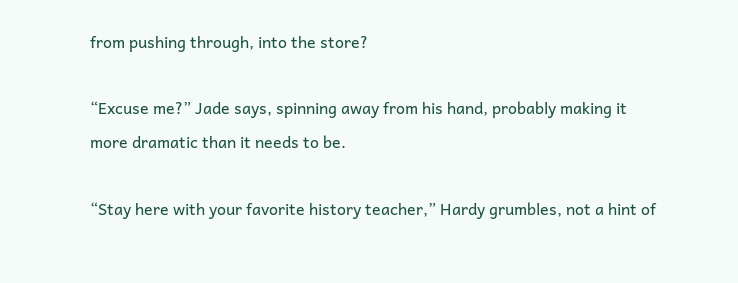from pushing through, into the store?

“Excuse me?” Jade says, spinning away from his hand, probably making it more dramatic than it needs to be.

“Stay here with your favorite history teacher,” Hardy grumbles, not a hint of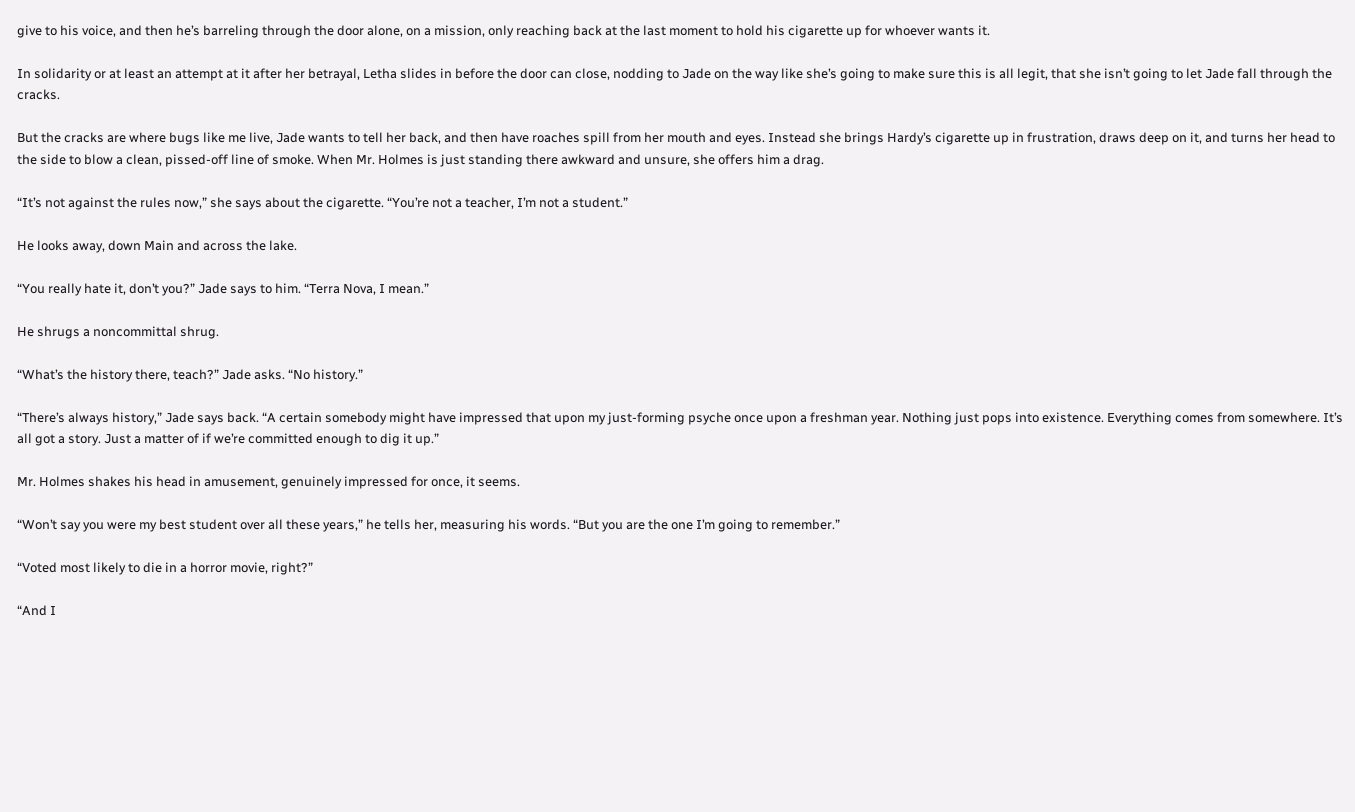give to his voice, and then he’s barreling through the door alone, on a mission, only reaching back at the last moment to hold his cigarette up for whoever wants it.

In solidarity or at least an attempt at it after her betrayal, Letha slides in before the door can close, nodding to Jade on the way like she’s going to make sure this is all legit, that she isn’t going to let Jade fall through the cracks.

But the cracks are where bugs like me live, Jade wants to tell her back, and then have roaches spill from her mouth and eyes. Instead she brings Hardy’s cigarette up in frustration, draws deep on it, and turns her head to the side to blow a clean, pissed-off line of smoke. When Mr. Holmes is just standing there awkward and unsure, she offers him a drag.

“It’s not against the rules now,” she says about the cigarette. “You’re not a teacher, I’m not a student.”

He looks away, down Main and across the lake.

“You really hate it, don’t you?” Jade says to him. “Terra Nova, I mean.”

He shrugs a noncommittal shrug.

“What’s the history there, teach?” Jade asks. “No history.”

“There’s always history,” Jade says back. “A certain somebody might have impressed that upon my just-forming psyche once upon a freshman year. Nothing just pops into existence. Everything comes from somewhere. It’s all got a story. Just a matter of if we’re committed enough to dig it up.”

Mr. Holmes shakes his head in amusement, genuinely impressed for once, it seems.

“Won’t say you were my best student over all these years,” he tells her, measuring his words. “But you are the one I’m going to remember.”

“Voted most likely to die in a horror movie, right?”

“And I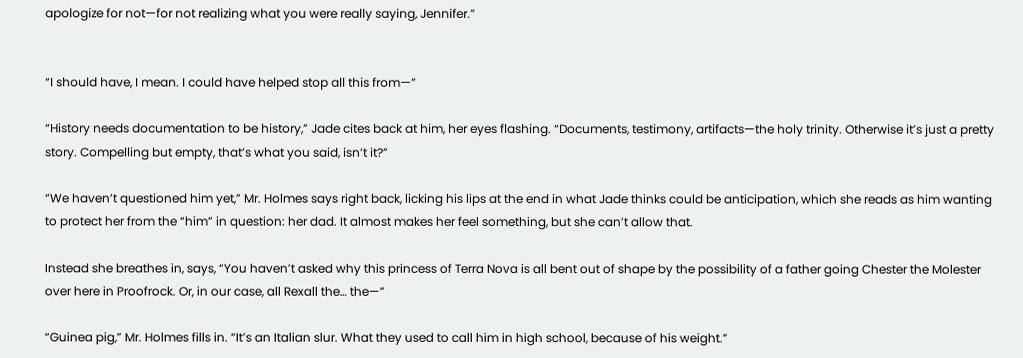apologize for not—for not realizing what you were really saying, Jennifer.”


“I should have, I mean. I could have helped stop all this from—”

“History needs documentation to be history,” Jade cites back at him, her eyes flashing. “Documents, testimony, artifacts—the holy trinity. Otherwise it’s just a pretty story. Compelling but empty, that’s what you said, isn’t it?”

“We haven’t questioned him yet,” Mr. Holmes says right back, licking his lips at the end in what Jade thinks could be anticipation, which she reads as him wanting to protect her from the “him” in question: her dad. It almost makes her feel something, but she can’t allow that.

Instead she breathes in, says, “You haven’t asked why this princess of Terra Nova is all bent out of shape by the possibility of a father going Chester the Molester over here in Proofrock. Or, in our case, all Rexall the… the—”

“Guinea pig,” Mr. Holmes fills in. “It’s an Italian slur. What they used to call him in high school, because of his weight.”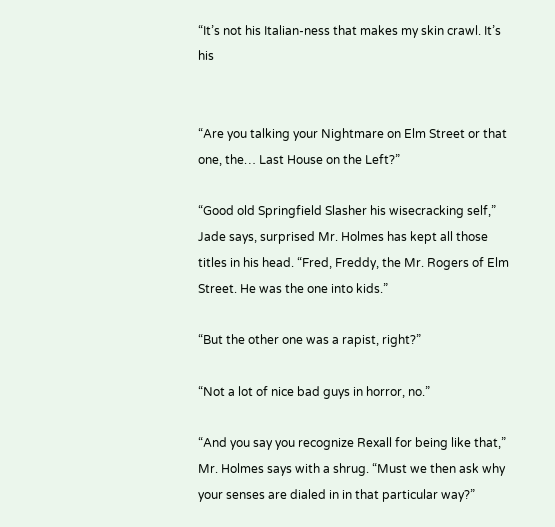“It’s not his Italian-ness that makes my skin crawl. It’s his


“Are you talking your Nightmare on Elm Street or that one, the… Last House on the Left?”

“Good old Springfield Slasher his wisecracking self,” Jade says, surprised Mr. Holmes has kept all those titles in his head. “Fred, Freddy, the Mr. Rogers of Elm Street. He was the one into kids.”

“But the other one was a rapist, right?”

“Not a lot of nice bad guys in horror, no.”

“And you say you recognize Rexall for being like that,” Mr. Holmes says with a shrug. “Must we then ask why your senses are dialed in in that particular way?”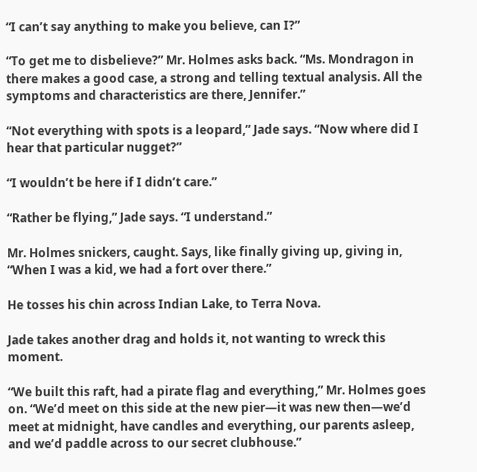“I can’t say anything to make you believe, can I?”

“To get me to disbelieve?” Mr. Holmes asks back. “Ms. Mondragon in there makes a good case, a strong and telling textual analysis. All the symptoms and characteristics are there, Jennifer.”

“Not everything with spots is a leopard,” Jade says. “Now where did I hear that particular nugget?”

“I wouldn’t be here if I didn’t care.”

“Rather be flying,” Jade says. “I understand.”

Mr. Holmes snickers, caught. Says, like finally giving up, giving in, “When I was a kid, we had a fort over there.”

He tosses his chin across Indian Lake, to Terra Nova.

Jade takes another drag and holds it, not wanting to wreck this moment.

“We built this raft, had a pirate flag and everything,” Mr. Holmes goes on. “We’d meet on this side at the new pier—it was new then—we’d meet at midnight, have candles and everything, our parents asleep, and we’d paddle across to our secret clubhouse.”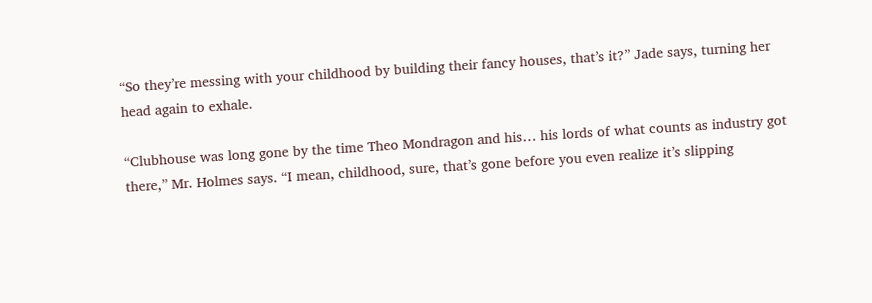“So they’re messing with your childhood by building their fancy houses, that’s it?” Jade says, turning her head again to exhale.

“Clubhouse was long gone by the time Theo Mondragon and his… his lords of what counts as industry got there,” Mr. Holmes says. “I mean, childhood, sure, that’s gone before you even realize it’s slipping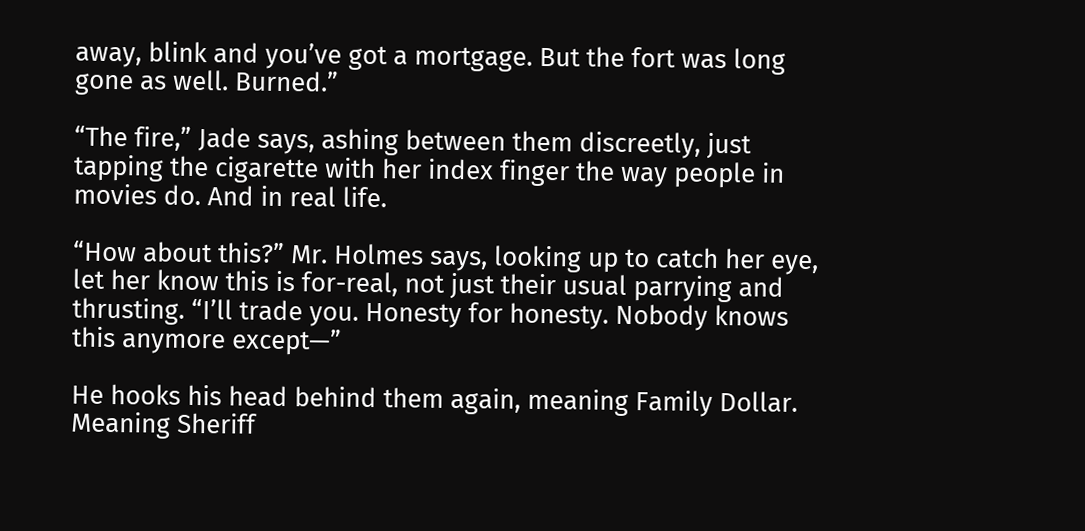away, blink and you’ve got a mortgage. But the fort was long gone as well. Burned.”

“The fire,” Jade says, ashing between them discreetly, just tapping the cigarette with her index finger the way people in movies do. And in real life.

“How about this?” Mr. Holmes says, looking up to catch her eye, let her know this is for-real, not just their usual parrying and thrusting. “I’ll trade you. Honesty for honesty. Nobody knows this anymore except—”

He hooks his head behind them again, meaning Family Dollar. Meaning Sheriff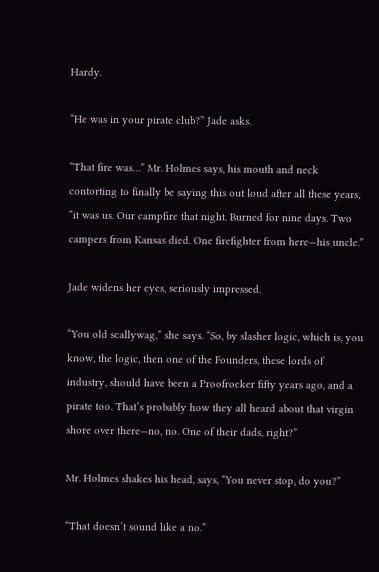Hardy.

“He was in your pirate club?” Jade asks.

“That fire was…” Mr. Holmes says, his mouth and neck contorting to finally be saying this out loud after all these years, “it was us. Our campfire that night. Burned for nine days. Two campers from Kansas died. One firefighter from here—his uncle.”

Jade widens her eyes, seriously impressed.

“You old scallywag,” she says. “So, by slasher logic, which is, you know, the logic, then one of the Founders, these lords of industry, should have been a Proofrocker fifty years ago, and a pirate too. That’s probably how they all heard about that virgin shore over there—no, no. One of their dads, right?”

Mr. Holmes shakes his head, says, “You never stop, do you?”

“That doesn’t sound like a no.”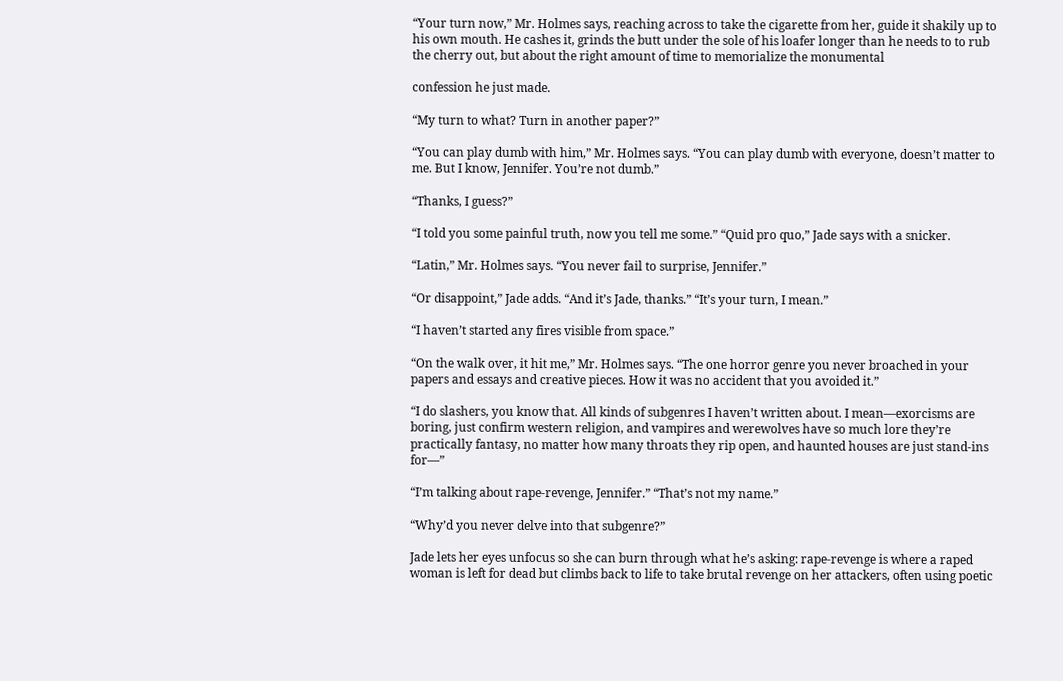“Your turn now,” Mr. Holmes says, reaching across to take the cigarette from her, guide it shakily up to his own mouth. He cashes it, grinds the butt under the sole of his loafer longer than he needs to to rub the cherry out, but about the right amount of time to memorialize the monumental

confession he just made.

“My turn to what? Turn in another paper?”

“You can play dumb with him,” Mr. Holmes says. “You can play dumb with everyone, doesn’t matter to me. But I know, Jennifer. You’re not dumb.”

“Thanks, I guess?”

“I told you some painful truth, now you tell me some.” “Quid pro quo,” Jade says with a snicker.

“Latin,” Mr. Holmes says. “You never fail to surprise, Jennifer.”

“Or disappoint,” Jade adds. “And it’s Jade, thanks.” “It’s your turn, I mean.”

“I haven’t started any fires visible from space.”

“On the walk over, it hit me,” Mr. Holmes says. “The one horror genre you never broached in your papers and essays and creative pieces. How it was no accident that you avoided it.”

“I do slashers, you know that. All kinds of subgenres I haven’t written about. I mean—exorcisms are boring, just confirm western religion, and vampires and werewolves have so much lore they’re practically fantasy, no matter how many throats they rip open, and haunted houses are just stand-ins for—”

“I’m talking about rape-revenge, Jennifer.” “That’s not my name.”

“Why’d you never delve into that subgenre?”

Jade lets her eyes unfocus so she can burn through what he’s asking: rape-revenge is where a raped woman is left for dead but climbs back to life to take brutal revenge on her attackers, often using poetic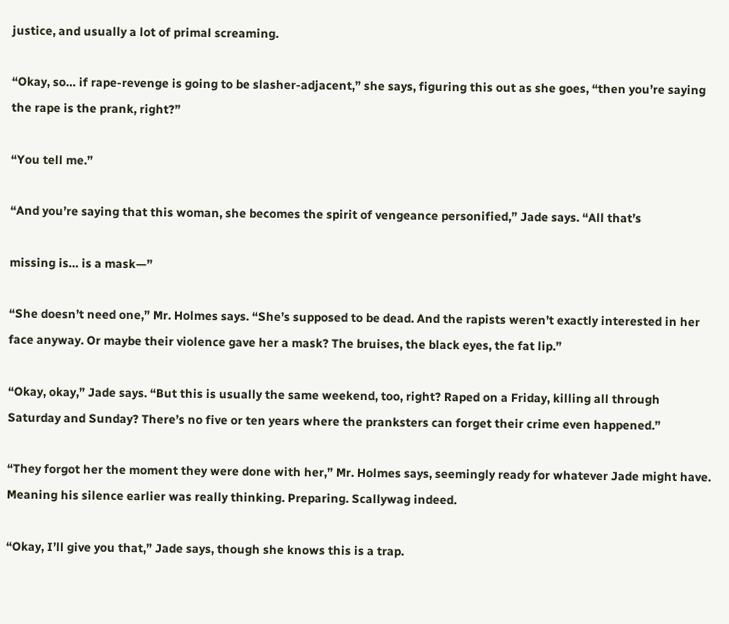justice, and usually a lot of primal screaming.

“Okay, so… if rape-revenge is going to be slasher-adjacent,” she says, figuring this out as she goes, “then you’re saying the rape is the prank, right?”

“You tell me.”

“And you’re saying that this woman, she becomes the spirit of vengeance personified,” Jade says. “All that’s

missing is… is a mask—”

“She doesn’t need one,” Mr. Holmes says. “She’s supposed to be dead. And the rapists weren’t exactly interested in her face anyway. Or maybe their violence gave her a mask? The bruises, the black eyes, the fat lip.”

“Okay, okay,” Jade says. “But this is usually the same weekend, too, right? Raped on a Friday, killing all through Saturday and Sunday? There’s no five or ten years where the pranksters can forget their crime even happened.”

“They forgot her the moment they were done with her,” Mr. Holmes says, seemingly ready for whatever Jade might have. Meaning his silence earlier was really thinking. Preparing. Scallywag indeed.

“Okay, I’ll give you that,” Jade says, though she knows this is a trap.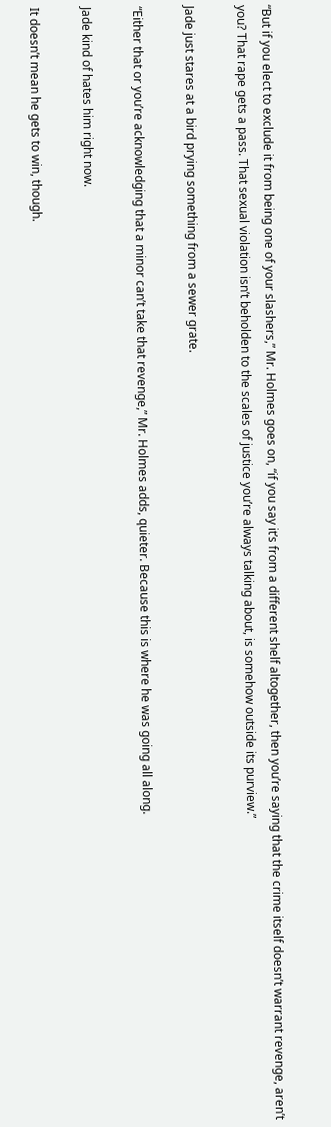“But if you elect to exclude it from being one of your slashers,” Mr. Holmes goes on, “if you say it’s from a different shelf altogether, then you’re saying that the crime itself doesn’t warrant revenge, aren’t you? That rape gets a pass. That sexual violation isn’t beholden to the scales of justice you’re always talking about, is somehow outside its purview.”

Jade just stares at a bird prying something from a sewer grate.

“Either that or you’re acknowledging that a minor can’t take that revenge,” Mr. Holmes adds, quieter. Because this is where he was going all along.

Jade kind of hates him right now.

It doesn’t mean he gets to win, though.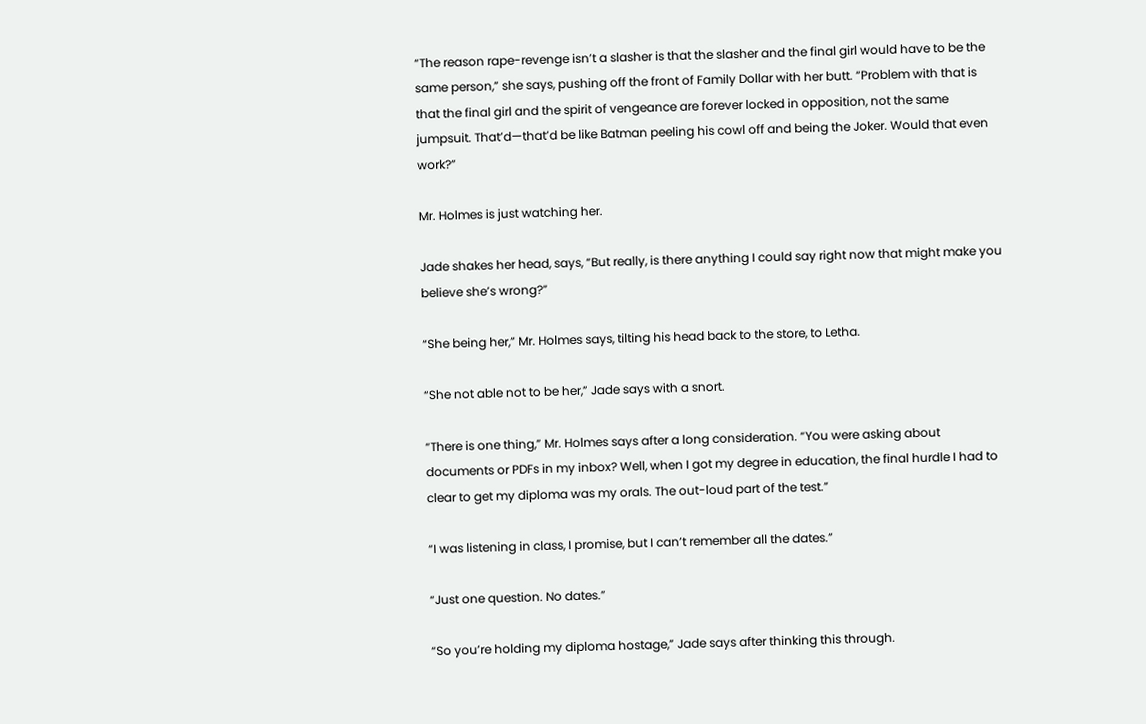“The reason rape-revenge isn’t a slasher is that the slasher and the final girl would have to be the same person,” she says, pushing off the front of Family Dollar with her butt. “Problem with that is that the final girl and the spirit of vengeance are forever locked in opposition, not the same jumpsuit. That’d—that’d be like Batman peeling his cowl off and being the Joker. Would that even work?”

Mr. Holmes is just watching her.

Jade shakes her head, says, “But really, is there anything I could say right now that might make you believe she’s wrong?”

“She being her,” Mr. Holmes says, tilting his head back to the store, to Letha.

“She not able not to be her,” Jade says with a snort.

“There is one thing,” Mr. Holmes says after a long consideration. “You were asking about documents or PDFs in my inbox? Well, when I got my degree in education, the final hurdle I had to clear to get my diploma was my orals. The out-loud part of the test.”

“I was listening in class, I promise, but I can’t remember all the dates.”

“Just one question. No dates.”

“So you’re holding my diploma hostage,” Jade says after thinking this through.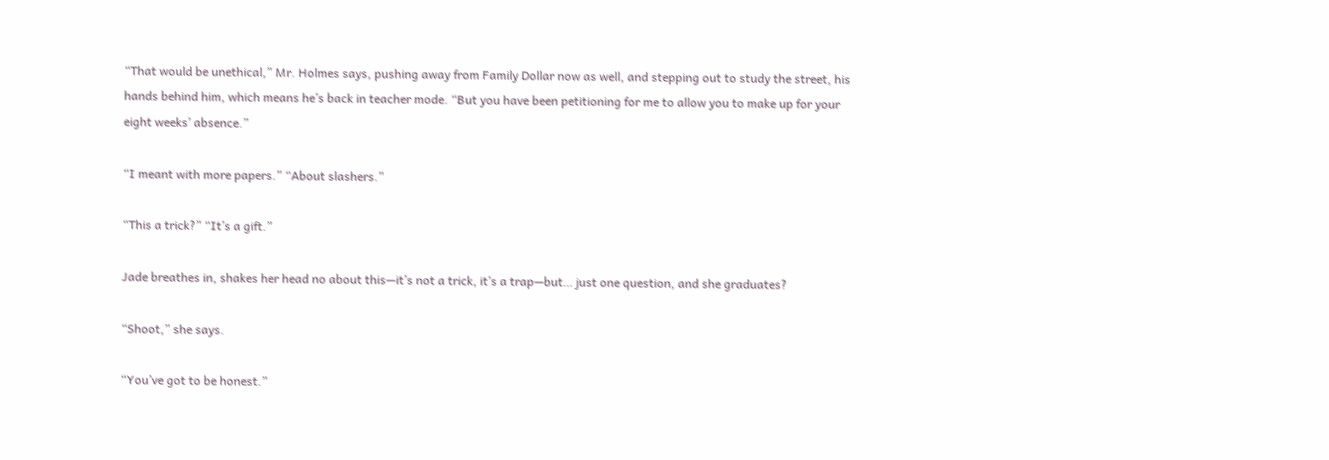“That would be unethical,” Mr. Holmes says, pushing away from Family Dollar now as well, and stepping out to study the street, his hands behind him, which means he’s back in teacher mode. “But you have been petitioning for me to allow you to make up for your eight weeks’ absence.”

“I meant with more papers.” “About slashers.”

“This a trick?” “It’s a gift.”

Jade breathes in, shakes her head no about this—it’s not a trick, it’s a trap—but… just one question, and she graduates?

“Shoot,” she says.

“You’ve got to be honest.”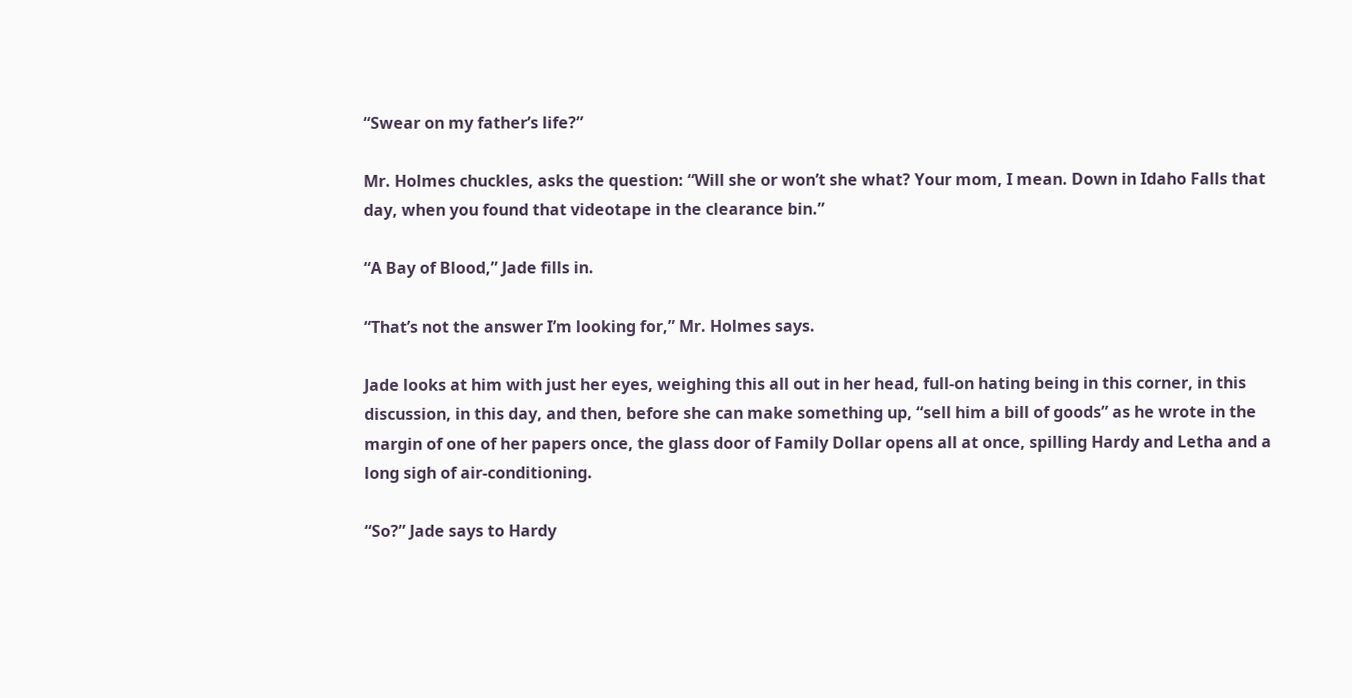“Swear on my father’s life?”

Mr. Holmes chuckles, asks the question: “Will she or won’t she what? Your mom, I mean. Down in Idaho Falls that day, when you found that videotape in the clearance bin.”

“A Bay of Blood,” Jade fills in.

“That’s not the answer I’m looking for,” Mr. Holmes says.

Jade looks at him with just her eyes, weighing this all out in her head, full-on hating being in this corner, in this discussion, in this day, and then, before she can make something up, “sell him a bill of goods” as he wrote in the margin of one of her papers once, the glass door of Family Dollar opens all at once, spilling Hardy and Letha and a long sigh of air-conditioning.

“So?” Jade says to Hardy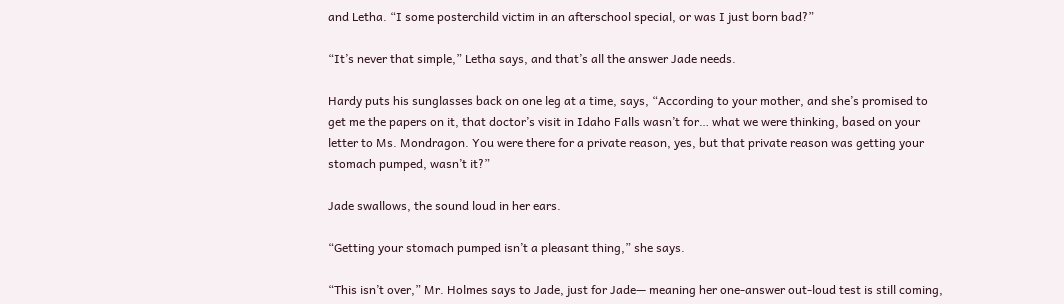and Letha. “I some posterchild victim in an afterschool special, or was I just born bad?”

“It’s never that simple,” Letha says, and that’s all the answer Jade needs.

Hardy puts his sunglasses back on one leg at a time, says, “According to your mother, and she’s promised to get me the papers on it, that doctor’s visit in Idaho Falls wasn’t for… what we were thinking, based on your letter to Ms. Mondragon. You were there for a private reason, yes, but that private reason was getting your stomach pumped, wasn’t it?”

Jade swallows, the sound loud in her ears.

“Getting your stomach pumped isn’t a pleasant thing,” she says.

“This isn’t over,” Mr. Holmes says to Jade, just for Jade— meaning her one-answer out-loud test is still coming,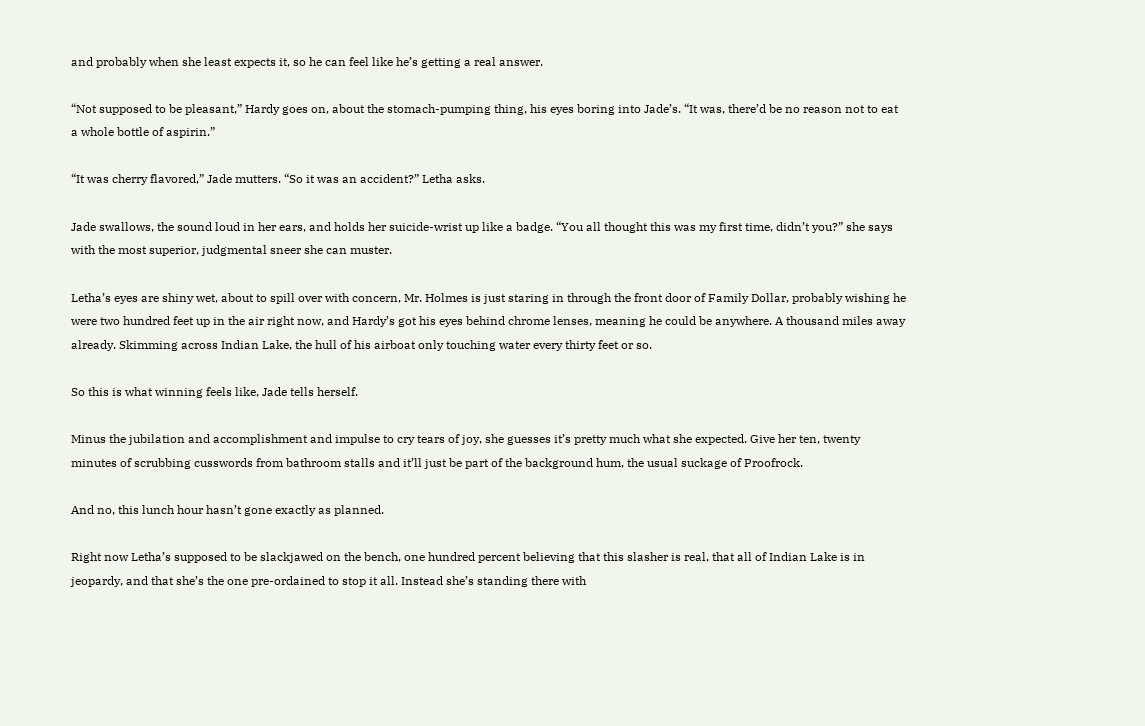and probably when she least expects it, so he can feel like he’s getting a real answer.

“Not supposed to be pleasant,” Hardy goes on, about the stomach-pumping thing, his eyes boring into Jade’s. “It was, there’d be no reason not to eat a whole bottle of aspirin.”

“It was cherry flavored,” Jade mutters. “So it was an accident?” Letha asks.

Jade swallows, the sound loud in her ears, and holds her suicide-wrist up like a badge. “You all thought this was my first time, didn’t you?” she says with the most superior, judgmental sneer she can muster.

Letha’s eyes are shiny wet, about to spill over with concern, Mr. Holmes is just staring in through the front door of Family Dollar, probably wishing he were two hundred feet up in the air right now, and Hardy’s got his eyes behind chrome lenses, meaning he could be anywhere. A thousand miles away already. Skimming across Indian Lake, the hull of his airboat only touching water every thirty feet or so.

So this is what winning feels like, Jade tells herself.

Minus the jubilation and accomplishment and impulse to cry tears of joy, she guesses it’s pretty much what she expected. Give her ten, twenty minutes of scrubbing cusswords from bathroom stalls and it’ll just be part of the background hum, the usual suckage of Proofrock.

And no, this lunch hour hasn’t gone exactly as planned.

Right now Letha’s supposed to be slackjawed on the bench, one hundred percent believing that this slasher is real, that all of Indian Lake is in jeopardy, and that she’s the one pre-ordained to stop it all. Instead she’s standing there with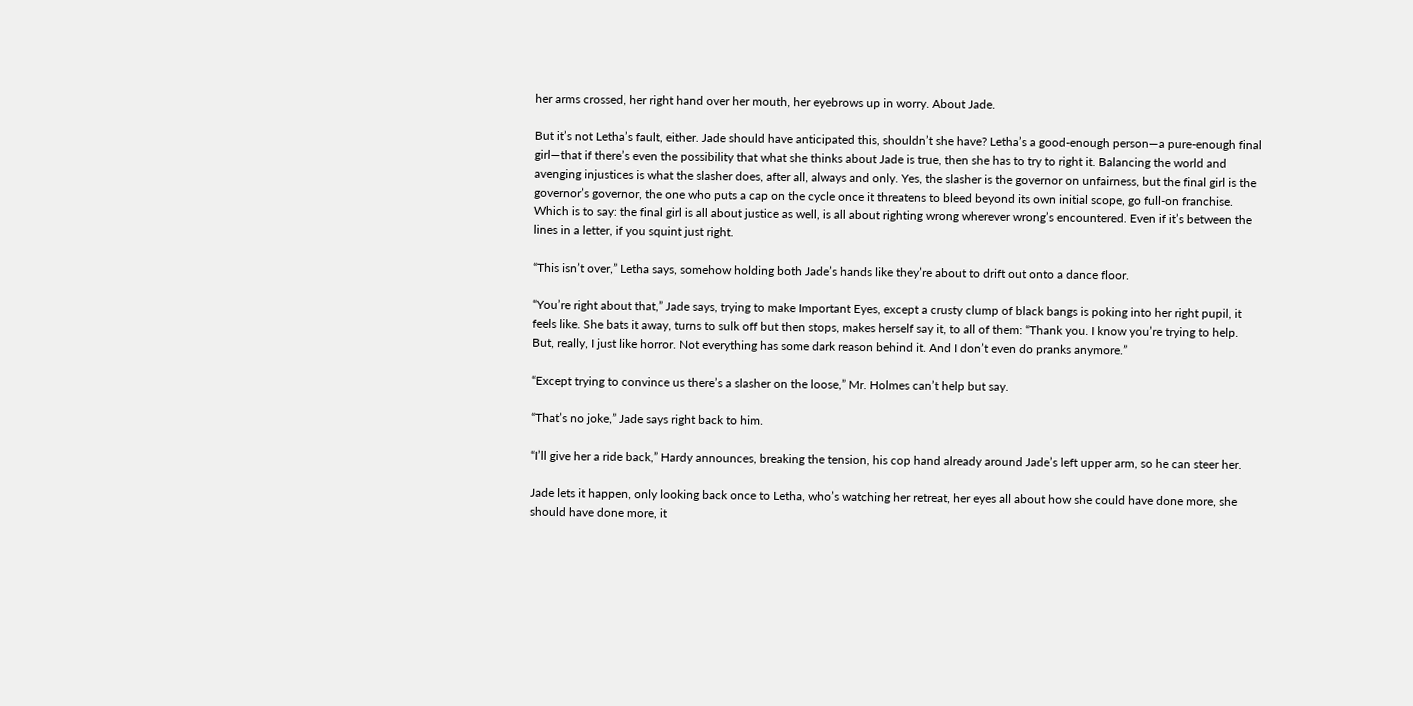her arms crossed, her right hand over her mouth, her eyebrows up in worry. About Jade.

But it’s not Letha’s fault, either. Jade should have anticipated this, shouldn’t she have? Letha’s a good-enough person—a pure-enough final girl—that if there’s even the possibility that what she thinks about Jade is true, then she has to try to right it. Balancing the world and avenging injustices is what the slasher does, after all, always and only. Yes, the slasher is the governor on unfairness, but the final girl is the governor’s governor, the one who puts a cap on the cycle once it threatens to bleed beyond its own initial scope, go full-on franchise. Which is to say: the final girl is all about justice as well, is all about righting wrong wherever wrong’s encountered. Even if it’s between the lines in a letter, if you squint just right.

“This isn’t over,” Letha says, somehow holding both Jade’s hands like they’re about to drift out onto a dance floor.

“You’re right about that,” Jade says, trying to make Important Eyes, except a crusty clump of black bangs is poking into her right pupil, it feels like. She bats it away, turns to sulk off but then stops, makes herself say it, to all of them: “Thank you. I know you’re trying to help. But, really, I just like horror. Not everything has some dark reason behind it. And I don’t even do pranks anymore.”

“Except trying to convince us there’s a slasher on the loose,” Mr. Holmes can’t help but say.

“That’s no joke,” Jade says right back to him.

“I’ll give her a ride back,” Hardy announces, breaking the tension, his cop hand already around Jade’s left upper arm, so he can steer her.

Jade lets it happen, only looking back once to Letha, who’s watching her retreat, her eyes all about how she could have done more, she should have done more, it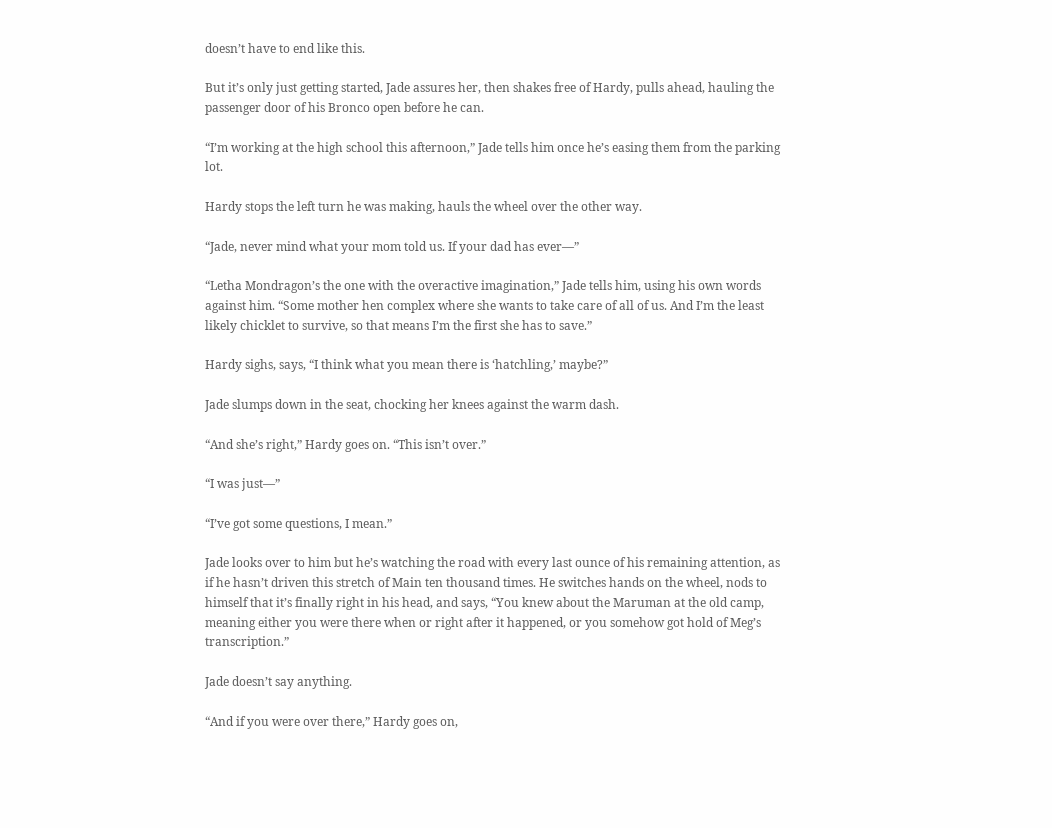doesn’t have to end like this.

But it’s only just getting started, Jade assures her, then shakes free of Hardy, pulls ahead, hauling the passenger door of his Bronco open before he can.

“I’m working at the high school this afternoon,” Jade tells him once he’s easing them from the parking lot.

Hardy stops the left turn he was making, hauls the wheel over the other way.

“Jade, never mind what your mom told us. If your dad has ever—”

“Letha Mondragon’s the one with the overactive imagination,” Jade tells him, using his own words against him. “Some mother hen complex where she wants to take care of all of us. And I’m the least likely chicklet to survive, so that means I’m the first she has to save.”

Hardy sighs, says, “I think what you mean there is ‘hatchling,’ maybe?”

Jade slumps down in the seat, chocking her knees against the warm dash.

“And she’s right,” Hardy goes on. “This isn’t over.”

“I was just—”

“I’ve got some questions, I mean.”

Jade looks over to him but he’s watching the road with every last ounce of his remaining attention, as if he hasn’t driven this stretch of Main ten thousand times. He switches hands on the wheel, nods to himself that it’s finally right in his head, and says, “You knew about the Maruman at the old camp, meaning either you were there when or right after it happened, or you somehow got hold of Meg’s transcription.”

Jade doesn’t say anything.

“And if you were over there,” Hardy goes on,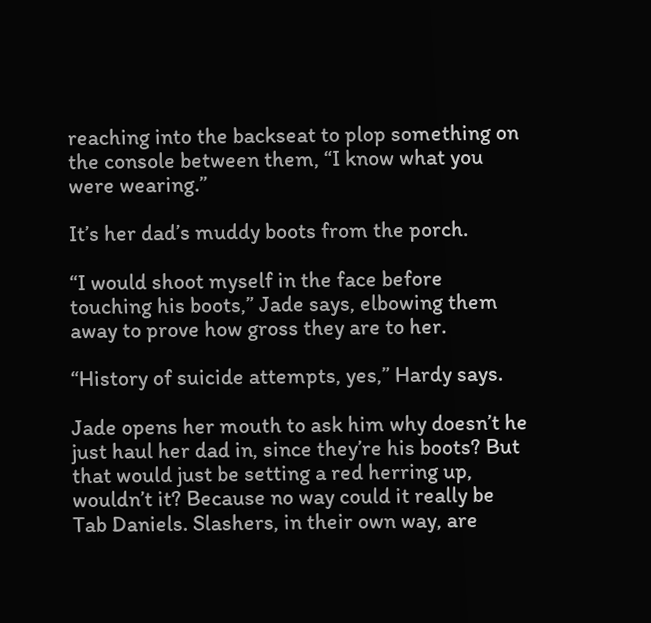reaching into the backseat to plop something on the console between them, “I know what you were wearing.”

It’s her dad’s muddy boots from the porch.

“I would shoot myself in the face before touching his boots,” Jade says, elbowing them away to prove how gross they are to her.

“History of suicide attempts, yes,” Hardy says.

Jade opens her mouth to ask him why doesn’t he just haul her dad in, since they’re his boots? But that would just be setting a red herring up, wouldn’t it? Because no way could it really be Tab Daniels. Slashers, in their own way, are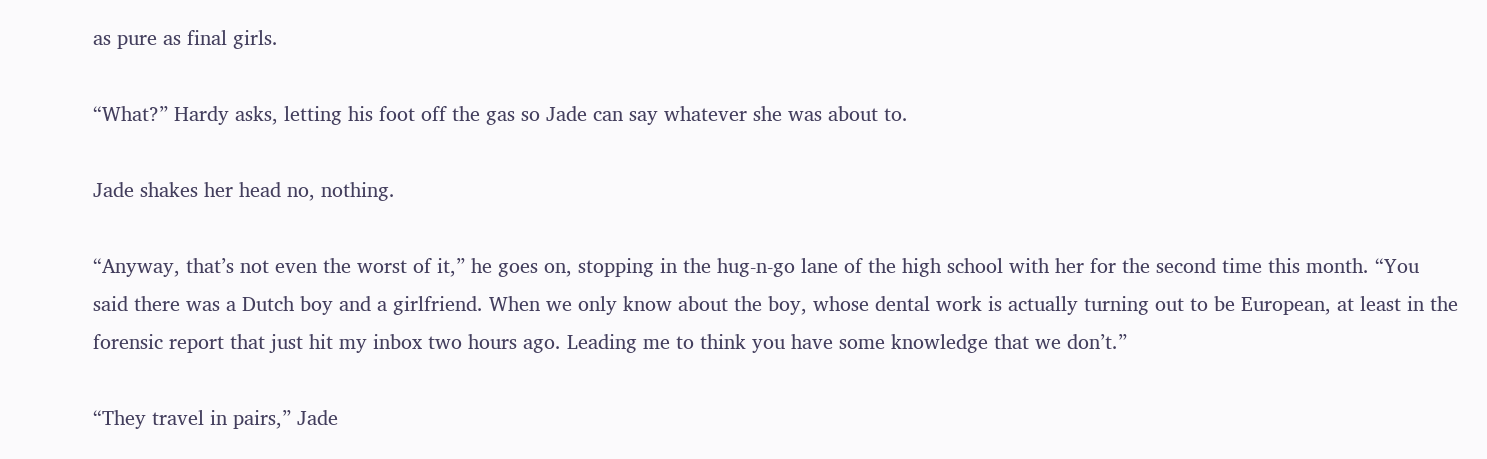as pure as final girls.

“What?” Hardy asks, letting his foot off the gas so Jade can say whatever she was about to.

Jade shakes her head no, nothing.

“Anyway, that’s not even the worst of it,” he goes on, stopping in the hug-n-go lane of the high school with her for the second time this month. “You said there was a Dutch boy and a girlfriend. When we only know about the boy, whose dental work is actually turning out to be European, at least in the forensic report that just hit my inbox two hours ago. Leading me to think you have some knowledge that we don’t.”

“They travel in pairs,” Jade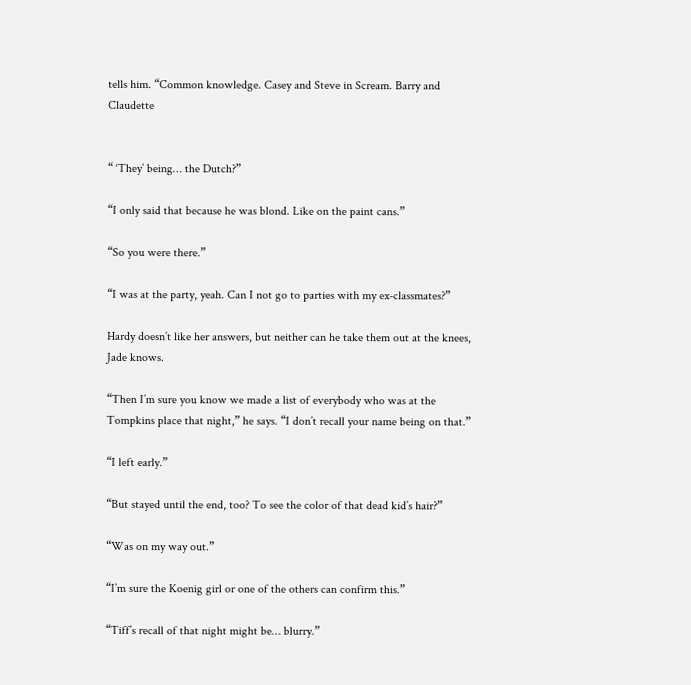tells him. “Common knowledge. Casey and Steve in Scream. Barry and Claudette


“ ‘They’ being… the Dutch?”

“I only said that because he was blond. Like on the paint cans.”

“So you were there.”

“I was at the party, yeah. Can I not go to parties with my ex-classmates?”

Hardy doesn’t like her answers, but neither can he take them out at the knees, Jade knows.

“Then I’m sure you know we made a list of everybody who was at the Tompkins place that night,” he says. “I don’t recall your name being on that.”

“I left early.”

“But stayed until the end, too? To see the color of that dead kid’s hair?”

“Was on my way out.”

“I’m sure the Koenig girl or one of the others can confirm this.”

“Tiff’s recall of that night might be… blurry.”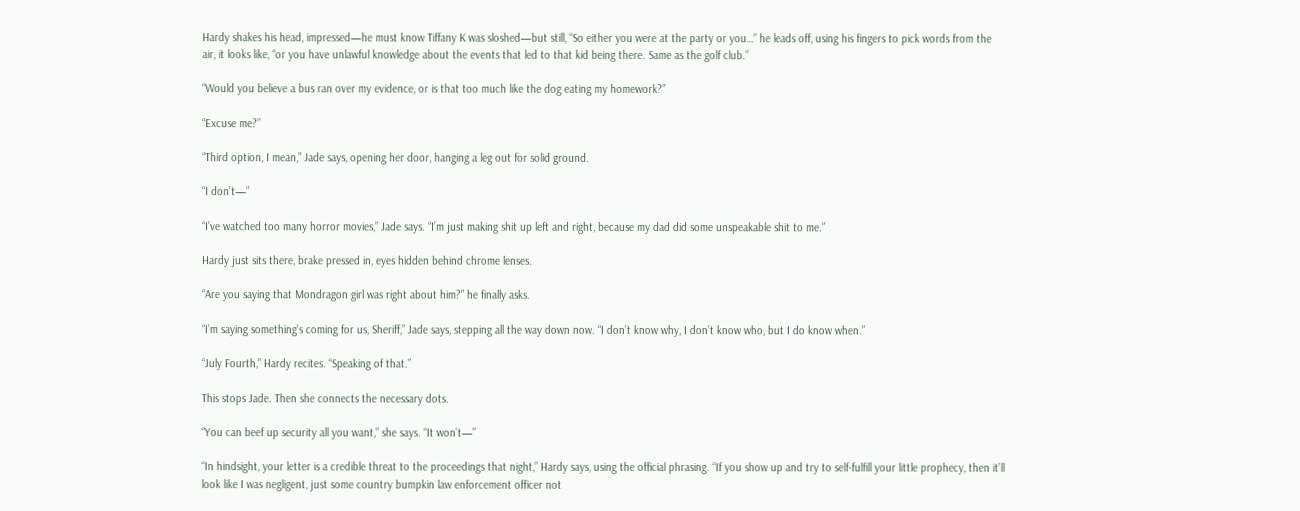Hardy shakes his head, impressed—he must know Tiffany K was sloshed—but still, “So either you were at the party or you…” he leads off, using his fingers to pick words from the air, it looks like, “or you have unlawful knowledge about the events that led to that kid being there. Same as the golf club.”

“Would you believe a bus ran over my evidence, or is that too much like the dog eating my homework?”

“Excuse me?”

“Third option, I mean,” Jade says, opening her door, hanging a leg out for solid ground.

“I don’t—”

“I’ve watched too many horror movies,” Jade says. “I’m just making shit up left and right, because my dad did some unspeakable shit to me.”

Hardy just sits there, brake pressed in, eyes hidden behind chrome lenses.

“Are you saying that Mondragon girl was right about him?” he finally asks.

“I’m saying something’s coming for us, Sheriff,” Jade says, stepping all the way down now. “I don’t know why, I don’t know who, but I do know when.”

“July Fourth,” Hardy recites. “Speaking of that.”

This stops Jade. Then she connects the necessary dots.

“You can beef up security all you want,” she says. “It won’t—”

“In hindsight, your letter is a credible threat to the proceedings that night,” Hardy says, using the official phrasing. “If you show up and try to self-fulfill your little prophecy, then it’ll look like I was negligent, just some country bumpkin law enforcement officer not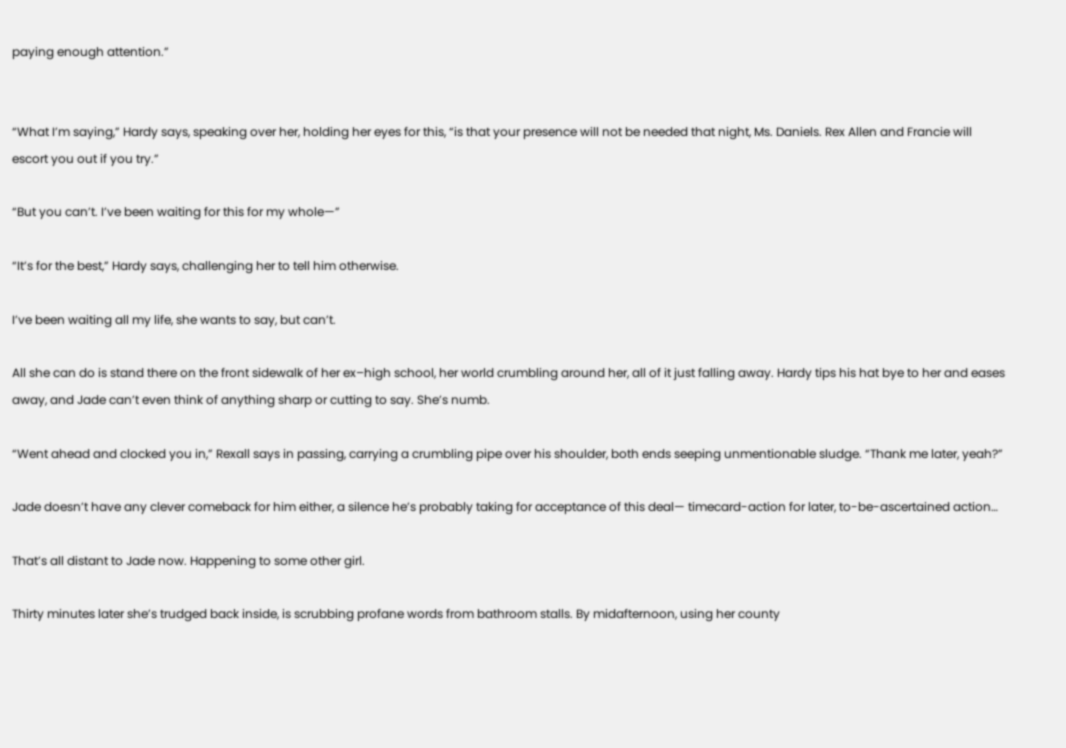paying enough attention.”


“What I’m saying,” Hardy says, speaking over her, holding her eyes for this, “is that your presence will not be needed that night, Ms. Daniels. Rex Allen and Francie will escort you out if you try.”

“But you can’t. I’ve been waiting for this for my whole—”

“It’s for the best,” Hardy says, challenging her to tell him otherwise.

I’ve been waiting all my life, she wants to say, but can’t.

All she can do is stand there on the front sidewalk of her ex–high school, her world crumbling around her, all of it just falling away. Hardy tips his hat bye to her and eases away, and Jade can’t even think of anything sharp or cutting to say. She’s numb.

“Went ahead and clocked you in,” Rexall says in passing, carrying a crumbling pipe over his shoulder, both ends seeping unmentionable sludge. “Thank me later, yeah?”

Jade doesn’t have any clever comeback for him either, a silence he’s probably taking for acceptance of this deal— timecard-action for later, to-be-ascertained action…

That’s all distant to Jade now. Happening to some other girl.

Thirty minutes later she’s trudged back inside, is scrubbing profane words from bathroom stalls. By midafternoon, using her county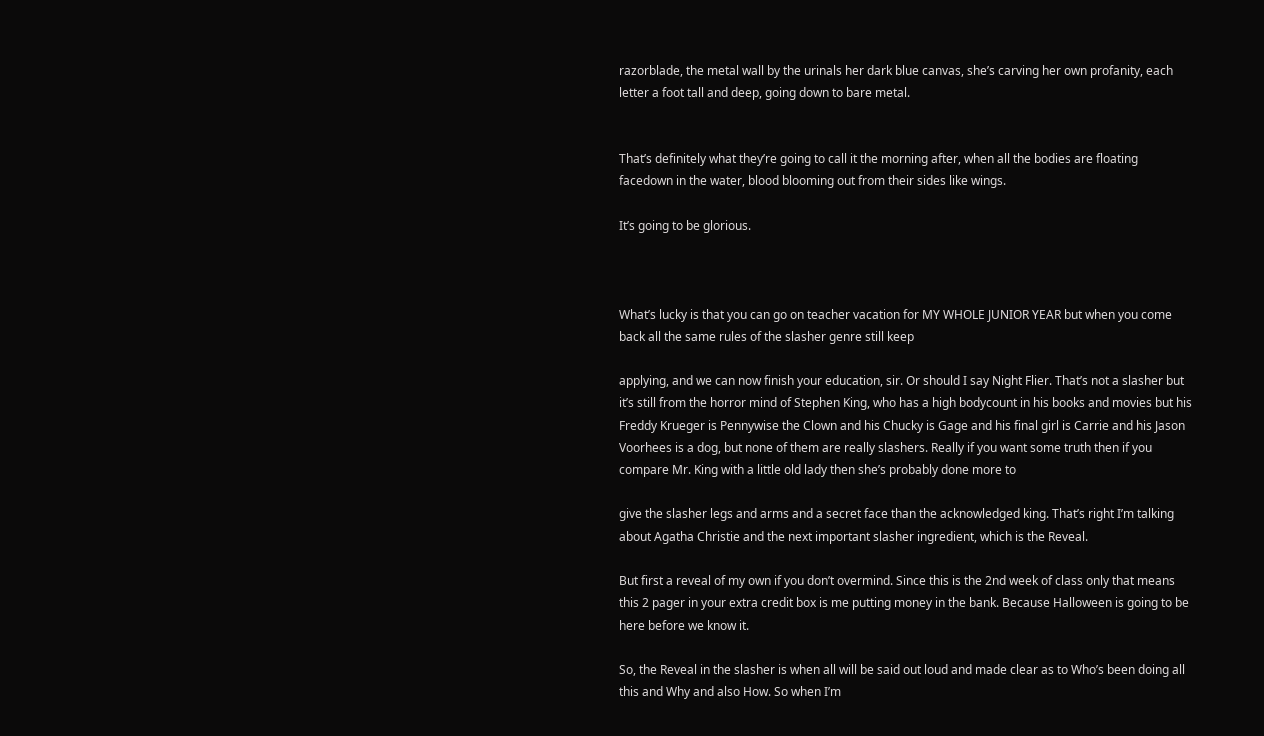razorblade, the metal wall by the urinals her dark blue canvas, she’s carving her own profanity, each letter a foot tall and deep, going down to bare metal.


That’s definitely what they’re going to call it the morning after, when all the bodies are floating facedown in the water, blood blooming out from their sides like wings.

It’s going to be glorious.



What’s lucky is that you can go on teacher vacation for MY WHOLE JUNIOR YEAR but when you come back all the same rules of the slasher genre still keep

applying, and we can now finish your education, sir. Or should I say Night Flier. That’s not a slasher but it’s still from the horror mind of Stephen King, who has a high bodycount in his books and movies but his Freddy Krueger is Pennywise the Clown and his Chucky is Gage and his final girl is Carrie and his Jason Voorhees is a dog, but none of them are really slashers. Really if you want some truth then if you compare Mr. King with a little old lady then she’s probably done more to

give the slasher legs and arms and a secret face than the acknowledged king. That’s right I’m talking about Agatha Christie and the next important slasher ingredient, which is the Reveal.

But first a reveal of my own if you don’t overmind. Since this is the 2nd week of class only that means this 2 pager in your extra credit box is me putting money in the bank. Because Halloween is going to be here before we know it.

So, the Reveal in the slasher is when all will be said out loud and made clear as to Who’s been doing all this and Why and also How. So when I’m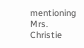mentioning Mrs. Christie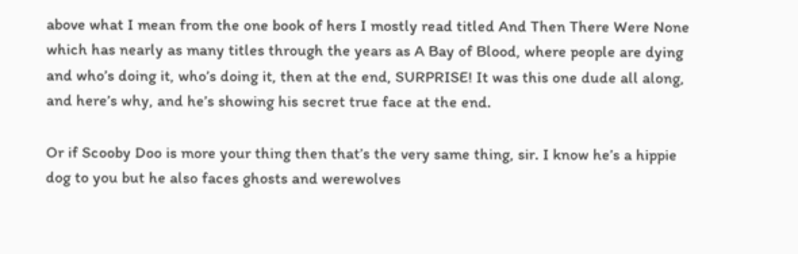above what I mean from the one book of hers I mostly read titled And Then There Were None which has nearly as many titles through the years as A Bay of Blood, where people are dying and who’s doing it, who’s doing it, then at the end, SURPRISE! It was this one dude all along, and here’s why, and he’s showing his secret true face at the end.

Or if Scooby Doo is more your thing then that’s the very same thing, sir. I know he’s a hippie dog to you but he also faces ghosts and werewolves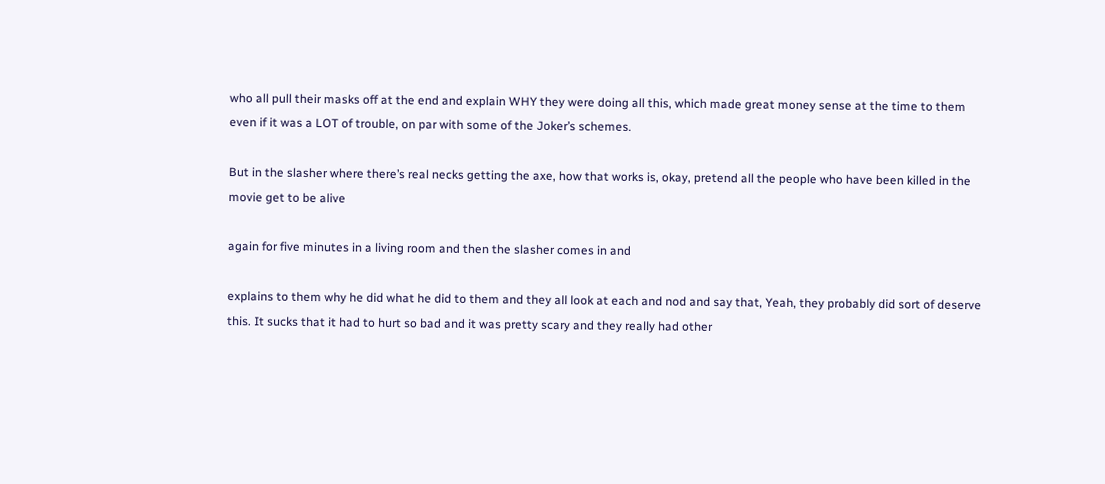who all pull their masks off at the end and explain WHY they were doing all this, which made great money sense at the time to them even if it was a LOT of trouble, on par with some of the Joker’s schemes.

But in the slasher where there’s real necks getting the axe, how that works is, okay, pretend all the people who have been killed in the movie get to be alive

again for five minutes in a living room and then the slasher comes in and

explains to them why he did what he did to them and they all look at each and nod and say that, Yeah, they probably did sort of deserve this. It sucks that it had to hurt so bad and it was pretty scary and they really had other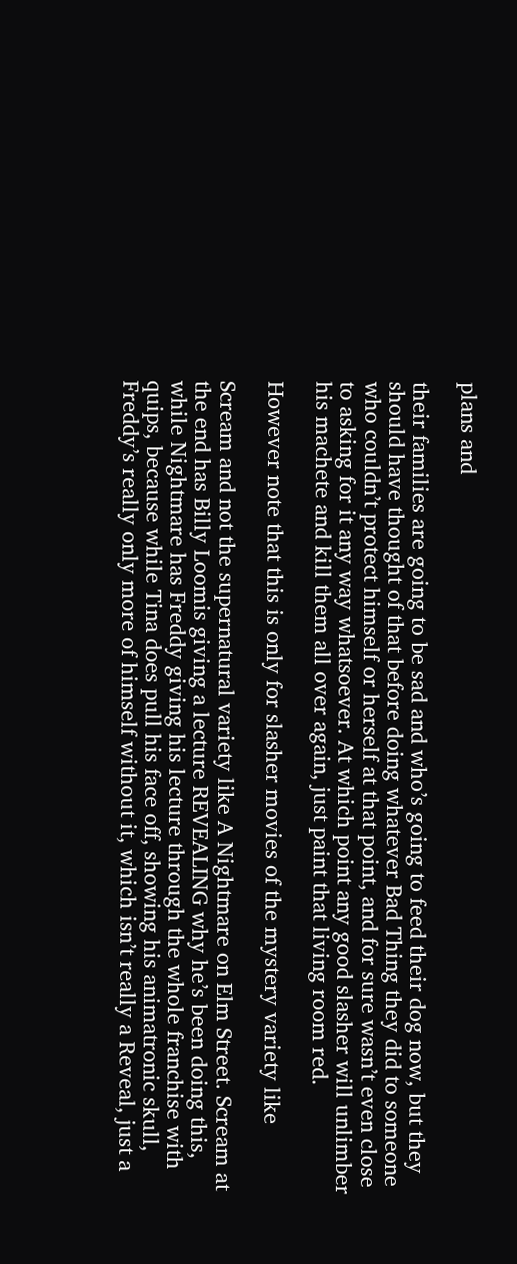plans and

their families are going to be sad and who’s going to feed their dog now, but they should have thought of that before doing whatever Bad Thing they did to someone who couldn’t protect himself or herself at that point, and for sure wasn’t even close to asking for it any way whatsoever. At which point any good slasher will unlimber his machete and kill them all over again, just paint that living room red.

However note that this is only for slasher movies of the mystery variety like

Scream and not the supernatural variety like A Nightmare on Elm Street. Scream at the end has Billy Loomis giving a lecture REVEALING why he’s been doing this, while Nightmare has Freddy giving his lecture through the whole franchise with quips, because while Tina does pull his face off, showing his animatronic skull, Freddy’s really only more of himself without it, which isn’t really a Reveal, just a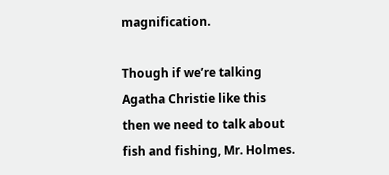magnification.

Though if we’re talking Agatha Christie like this then we need to talk about fish and fishing, Mr. Holmes.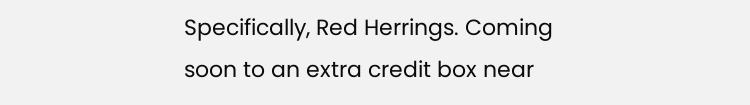Specifically, Red Herrings. Coming soon to an extra credit box near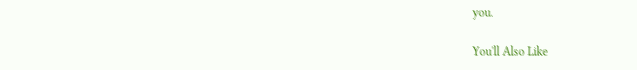you.

You'll Also Like